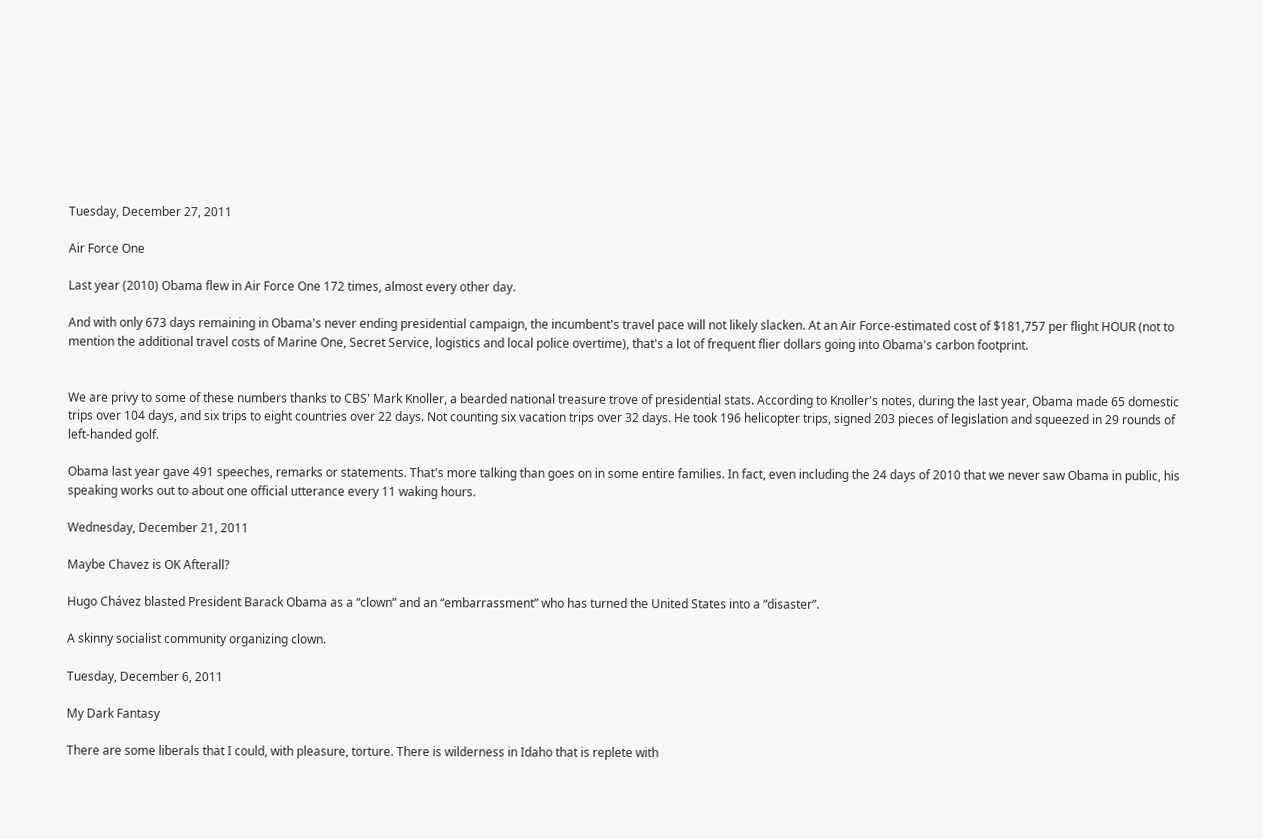Tuesday, December 27, 2011

Air Force One

Last year (2010) Obama flew in Air Force One 172 times, almost every other day.

And with only 673 days remaining in Obama's never ending presidential campaign, the incumbent's travel pace will not likely slacken. At an Air Force-estimated cost of $181,757 per flight HOUR (not to mention the additional travel costs of Marine One, Secret Service, logistics and local police overtime), that's a lot of frequent flier dollars going into Obama's carbon footprint.


We are privy to some of these numbers thanks to CBS' Mark Knoller, a bearded national treasure trove of presidential stats. According to Knoller's notes, during the last year, Obama made 65 domestic trips over 104 days, and six trips to eight countries over 22 days. Not counting six vacation trips over 32 days. He took 196 helicopter trips, signed 203 pieces of legislation and squeezed in 29 rounds of left-handed golf.

Obama last year gave 491 speeches, remarks or statements. That's more talking than goes on in some entire families. In fact, even including the 24 days of 2010 that we never saw Obama in public, his speaking works out to about one official utterance every 11 waking hours.

Wednesday, December 21, 2011

Maybe Chavez is OK Afterall?

Hugo Chávez blasted President Barack Obama as a “clown” and an “embarrassment” who has turned the United States into a “disaster”.

A skinny socialist community organizing clown.

Tuesday, December 6, 2011

My Dark Fantasy

There are some liberals that I could, with pleasure, torture. There is wilderness in Idaho that is replete with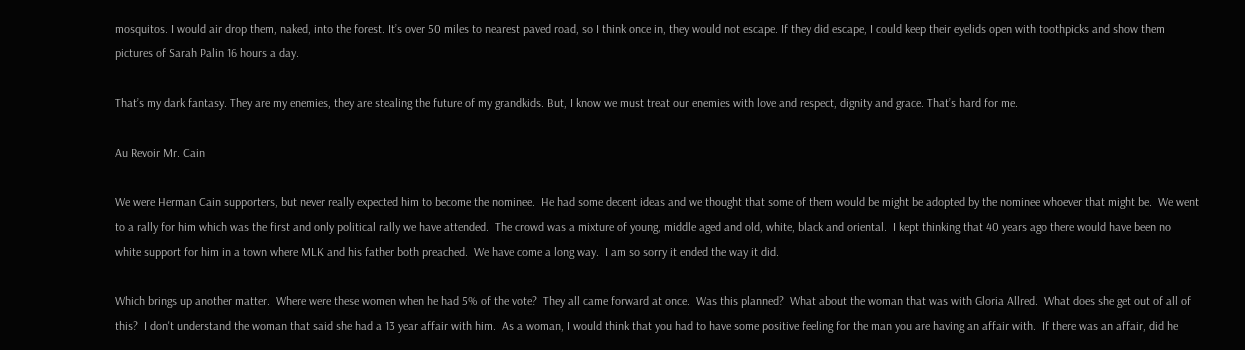mosquitos. I would air drop them, naked, into the forest. It’s over 50 miles to nearest paved road, so I think once in, they would not escape. If they did escape, I could keep their eyelids open with toothpicks and show them pictures of Sarah Palin 16 hours a day.

That’s my dark fantasy. They are my enemies, they are stealing the future of my grandkids. But, I know we must treat our enemies with love and respect, dignity and grace. That’s hard for me.

Au Revoir Mr. Cain

We were Herman Cain supporters, but never really expected him to become the nominee.  He had some decent ideas and we thought that some of them would be might be adopted by the nominee whoever that might be.  We went to a rally for him which was the first and only political rally we have attended.  The crowd was a mixture of young, middle aged and old, white, black and oriental.  I kept thinking that 40 years ago there would have been no white support for him in a town where MLK and his father both preached.  We have come a long way.  I am so sorry it ended the way it did.

Which brings up another matter.  Where were these women when he had 5% of the vote?  They all came forward at once.  Was this planned?  What about the woman that was with Gloria Allred.  What does she get out of all of this?  I don't understand the woman that said she had a 13 year affair with him.  As a woman, I would think that you had to have some positive feeling for the man you are having an affair with.  If there was an affair, did he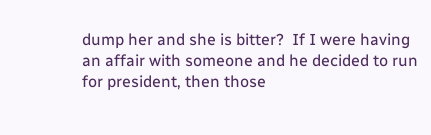dump her and she is bitter?  If I were having an affair with someone and he decided to run for president, then those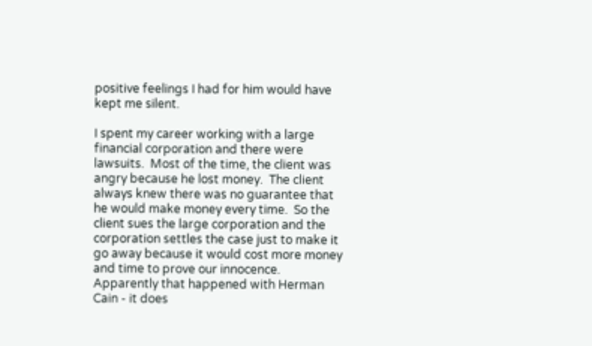positive feelings I had for him would have kept me silent.

I spent my career working with a large financial corporation and there were lawsuits.  Most of the time, the client was angry because he lost money.  The client always knew there was no guarantee that he would make money every time.  So the client sues the large corporation and the corporation settles the case just to make it go away because it would cost more money and time to prove our innocence.  Apparently that happened with Herman Cain - it does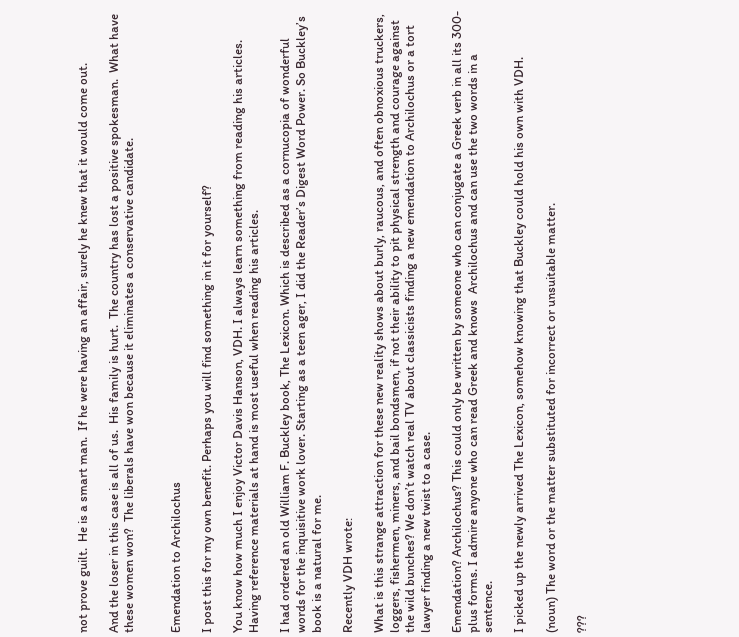not prove guilt.  He is a smart man.  If he were having an affair, surely he knew that it would come out.

And the loser in this case is all of us.  His family is hurt.  The country has lost a positive spokesman.  What have these women won?  The liberals have won because it eliminates a conservative candidate.


Emendation to Archilochus

I post this for my own benefit. Perhaps you will find something in it for yourself?

You know how much I enjoy Victor Davis Hanson, VDH. I always learn something from reading his articles. Having reference materials at hand is most useful when reading his articles.

I had ordered an old William F. Buckley book, The Lexicon. Which is described as a cornucopia of wonderful words for the inquisitive work lover. Starting as a teen ager, I did the Reader’s Digest Word Power. So Buckley’s book is a natural for me.

Recently VDH wrote:

What is this strange attraction for these new reality shows about burly, raucous, and often obnoxious truckers, loggers, fishermen, miners, and bail bondsmen, if not their ability to pit physical strength and courage against the wild bunches? We don’t watch real TV about classicists finding a new emendation to Archilochus or a tort lawyer finding a new twist to a case.

Emendation? Archilochus? This could only be written by someone who can conjugate a Greek verb in all its 300-plus forms. I admire anyone who can read Greek and knows  Archilochus and can use the two words in a sentence.

I picked up the newly arrived The Lexicon, somehow knowing that Buckley could hold his own with VDH.

(noun) The word or the matter substituted for incorrect or unsuitable matter.

???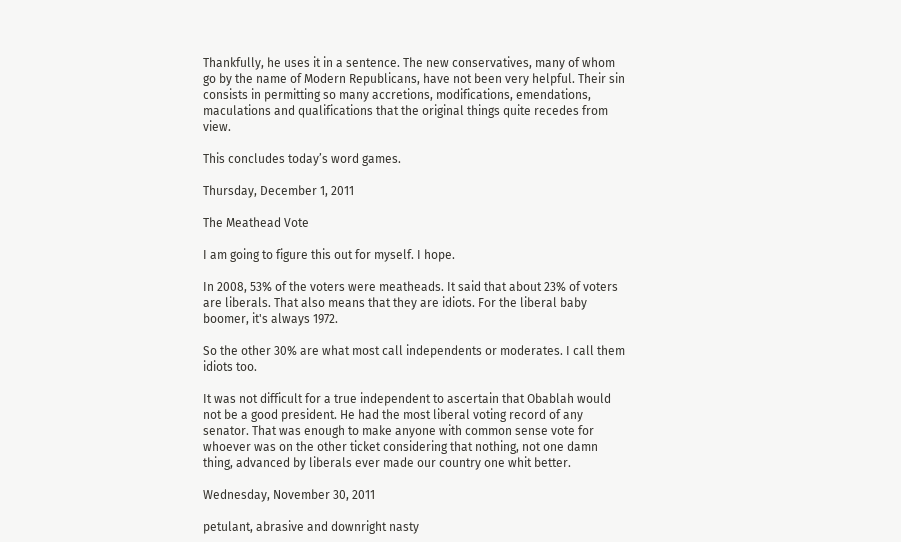Thankfully, he uses it in a sentence. The new conservatives, many of whom go by the name of Modern Republicans, have not been very helpful. Their sin consists in permitting so many accretions, modifications, emendations, maculations and qualifications that the original things quite recedes from view.

This concludes today’s word games.

Thursday, December 1, 2011

The Meathead Vote

I am going to figure this out for myself. I hope.

In 2008, 53% of the voters were meatheads. It said that about 23% of voters are liberals. That also means that they are idiots. For the liberal baby boomer, it's always 1972.

So the other 30% are what most call independents or moderates. I call them idiots too.

It was not difficult for a true independent to ascertain that Obablah would not be a good president. He had the most liberal voting record of any senator. That was enough to make anyone with common sense vote for whoever was on the other ticket considering that nothing, not one damn thing, advanced by liberals ever made our country one whit better.

Wednesday, November 30, 2011

petulant, abrasive and downright nasty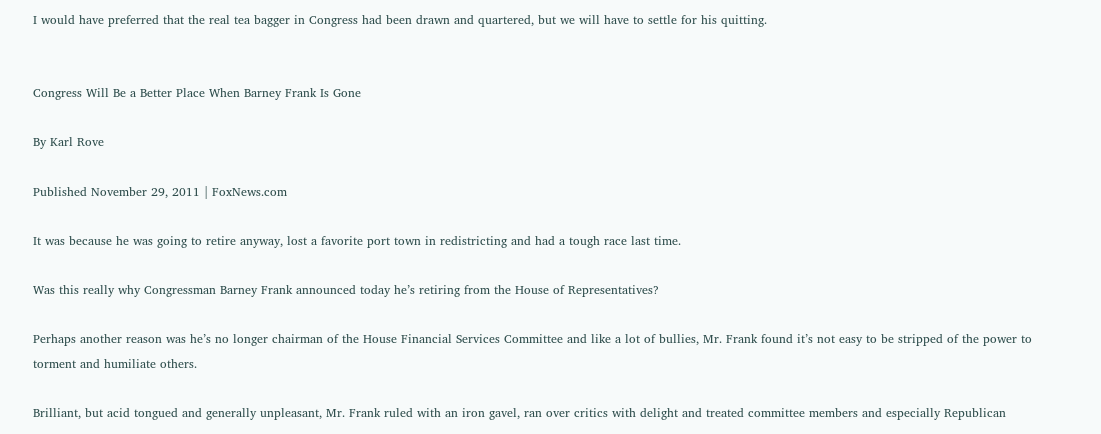I would have preferred that the real tea bagger in Congress had been drawn and quartered, but we will have to settle for his quitting.


Congress Will Be a Better Place When Barney Frank Is Gone

By Karl Rove

Published November 29, 2011 | FoxNews.com

It was because he was going to retire anyway, lost a favorite port town in redistricting and had a tough race last time.

Was this really why Congressman Barney Frank announced today he’s retiring from the House of Representatives?

Perhaps another reason was he’s no longer chairman of the House Financial Services Committee and like a lot of bullies, Mr. Frank found it’s not easy to be stripped of the power to torment and humiliate others.

Brilliant, but acid tongued and generally unpleasant, Mr. Frank ruled with an iron gavel, ran over critics with delight and treated committee members and especially Republican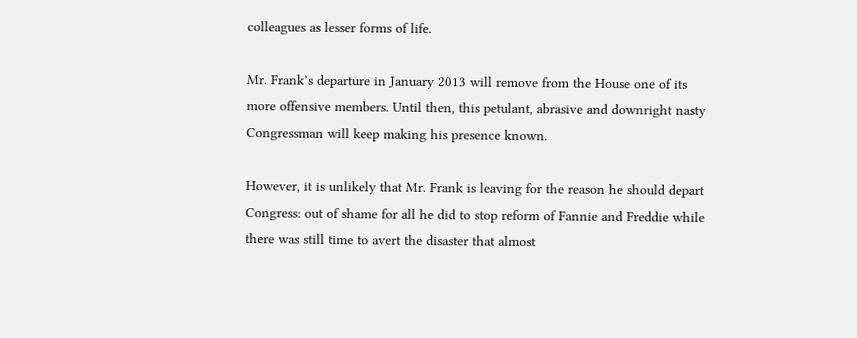colleagues as lesser forms of life.

Mr. Frank’s departure in January 2013 will remove from the House one of its more offensive members. Until then, this petulant, abrasive and downright nasty Congressman will keep making his presence known.

However, it is unlikely that Mr. Frank is leaving for the reason he should depart Congress: out of shame for all he did to stop reform of Fannie and Freddie while there was still time to avert the disaster that almost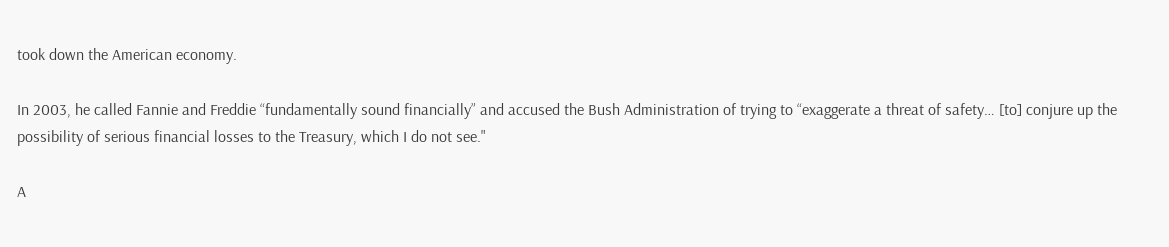took down the American economy.

In 2003, he called Fannie and Freddie “fundamentally sound financially” and accused the Bush Administration of trying to “exaggerate a threat of safety… [to] conjure up the possibility of serious financial losses to the Treasury, which I do not see."

A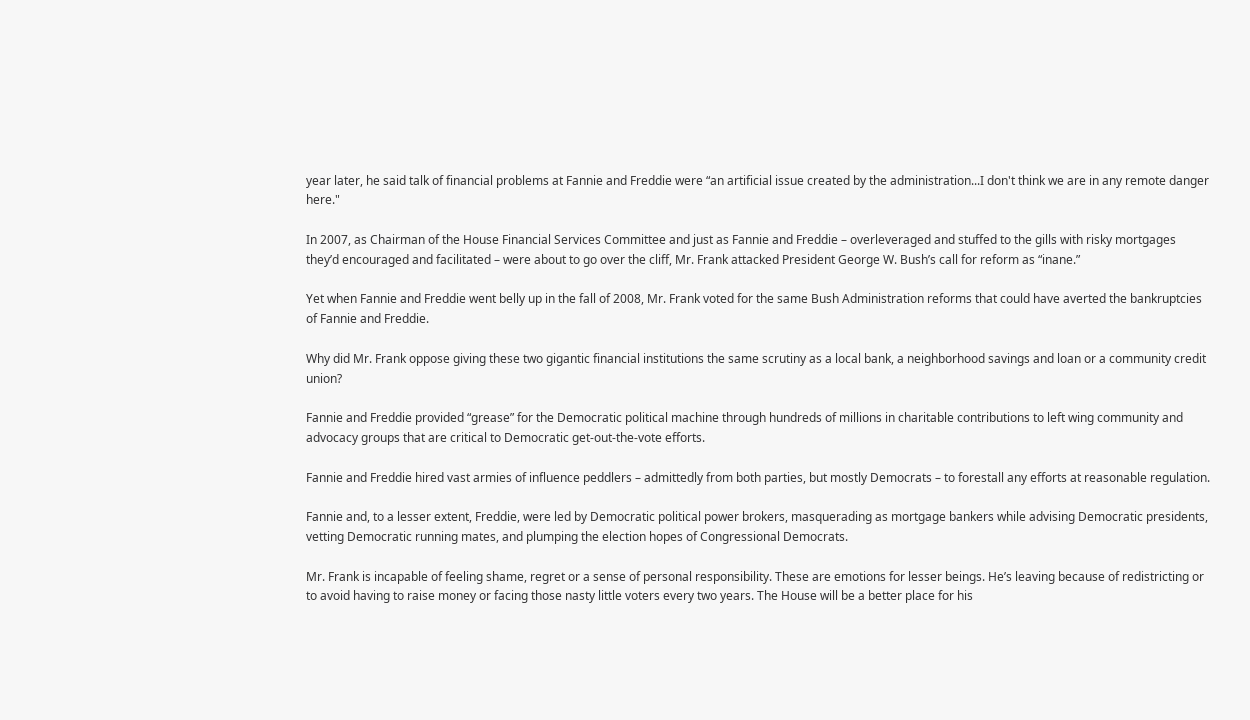year later, he said talk of financial problems at Fannie and Freddie were “an artificial issue created by the administration...I don't think we are in any remote danger here."

In 2007, as Chairman of the House Financial Services Committee and just as Fannie and Freddie – overleveraged and stuffed to the gills with risky mortgages they’d encouraged and facilitated – were about to go over the cliff, Mr. Frank attacked President George W. Bush’s call for reform as “inane.”

Yet when Fannie and Freddie went belly up in the fall of 2008, Mr. Frank voted for the same Bush Administration reforms that could have averted the bankruptcies of Fannie and Freddie.

Why did Mr. Frank oppose giving these two gigantic financial institutions the same scrutiny as a local bank, a neighborhood savings and loan or a community credit union?

Fannie and Freddie provided “grease” for the Democratic political machine through hundreds of millions in charitable contributions to left wing community and advocacy groups that are critical to Democratic get-out-the-vote efforts.

Fannie and Freddie hired vast armies of influence peddlers – admittedly from both parties, but mostly Democrats – to forestall any efforts at reasonable regulation.

Fannie and, to a lesser extent, Freddie, were led by Democratic political power brokers, masquerading as mortgage bankers while advising Democratic presidents, vetting Democratic running mates, and plumping the election hopes of Congressional Democrats.

Mr. Frank is incapable of feeling shame, regret or a sense of personal responsibility. These are emotions for lesser beings. He’s leaving because of redistricting or to avoid having to raise money or facing those nasty little voters every two years. The House will be a better place for his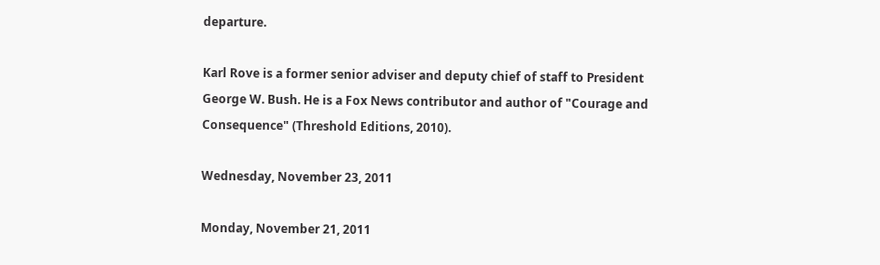departure.

Karl Rove is a former senior adviser and deputy chief of staff to President George W. Bush. He is a Fox News contributor and author of "Courage and Consequence" (Threshold Editions, 2010).

Wednesday, November 23, 2011

Monday, November 21, 2011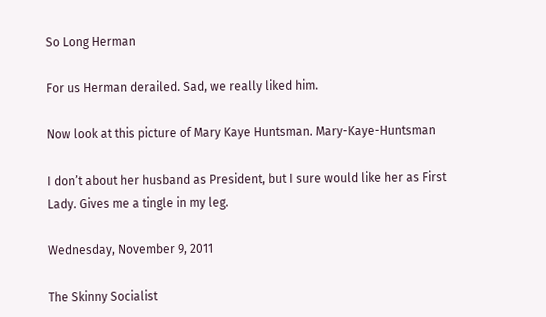So Long Herman

For us Herman derailed. Sad, we really liked him.

Now look at this picture of Mary Kaye Huntsman. Mary-Kaye-Huntsman

I don’t about her husband as President, but I sure would like her as First Lady. Gives me a tingle in my leg.

Wednesday, November 9, 2011

The Skinny Socialist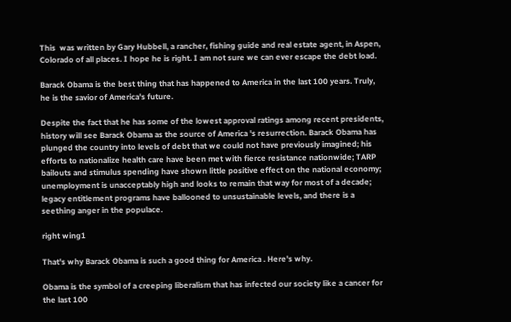This  was written by Gary Hubbell, a rancher, fishing guide and real estate agent, in Aspen, Colorado of all places. I hope he is right. I am not sure we can ever escape the debt load.

Barack Obama is the best thing that has happened to America in the last 100 years. Truly, he is the savior of America's future.

Despite the fact that he has some of the lowest approval ratings among recent presidents, history will see Barack Obama as the source of America 's resurrection. Barack Obama has plunged the country into levels of debt that we could not have previously imagined; his efforts to nationalize health care have been met with fierce resistance nationwide; TARP bailouts and stimulus spending have shown little positive effect on the national economy; unemployment is unacceptably high and looks to remain that way for most of a decade; legacy entitlement programs have ballooned to unsustainable levels, and there is a seething anger in the populace.

right wing1

That's why Barack Obama is such a good thing for America . Here's why.

Obama is the symbol of a creeping liberalism that has infected our society like a cancer for the last 100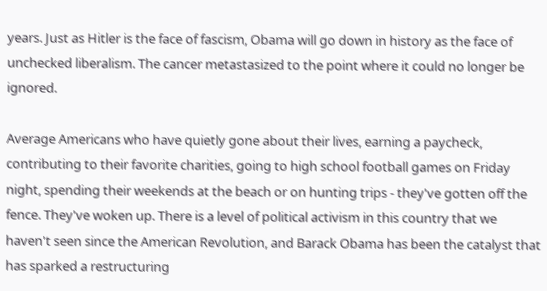years. Just as Hitler is the face of fascism, Obama will go down in history as the face of unchecked liberalism. The cancer metastasized to the point where it could no longer be ignored.

Average Americans who have quietly gone about their lives, earning a paycheck, contributing to their favorite charities, going to high school football games on Friday night, spending their weekends at the beach or on hunting trips - they've gotten off the fence. They've woken up. There is a level of political activism in this country that we haven't seen since the American Revolution, and Barack Obama has been the catalyst that has sparked a restructuring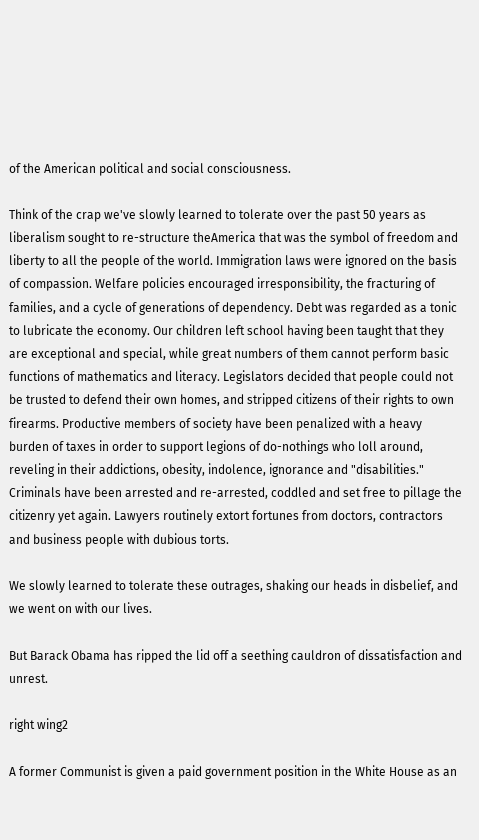of the American political and social consciousness.

Think of the crap we've slowly learned to tolerate over the past 50 years as liberalism sought to re-structure theAmerica that was the symbol of freedom and liberty to all the people of the world. Immigration laws were ignored on the basis of compassion. Welfare policies encouraged irresponsibility, the fracturing of families, and a cycle of generations of dependency. Debt was regarded as a tonic to lubricate the economy. Our children left school having been taught that they are exceptional and special, while great numbers of them cannot perform basic functions of mathematics and literacy. Legislators decided that people could not be trusted to defend their own homes, and stripped citizens of their rights to own firearms. Productive members of society have been penalized with a heavy burden of taxes in order to support legions of do-nothings who loll around, reveling in their addictions, obesity, indolence, ignorance and "disabilities." Criminals have been arrested and re-arrested, coddled and set free to pillage the citizenry yet again. Lawyers routinely extort fortunes from doctors, contractors and business people with dubious torts.

We slowly learned to tolerate these outrages, shaking our heads in disbelief, and we went on with our lives.

But Barack Obama has ripped the lid off a seething cauldron of dissatisfaction and unrest.

right wing2

A former Communist is given a paid government position in the White House as an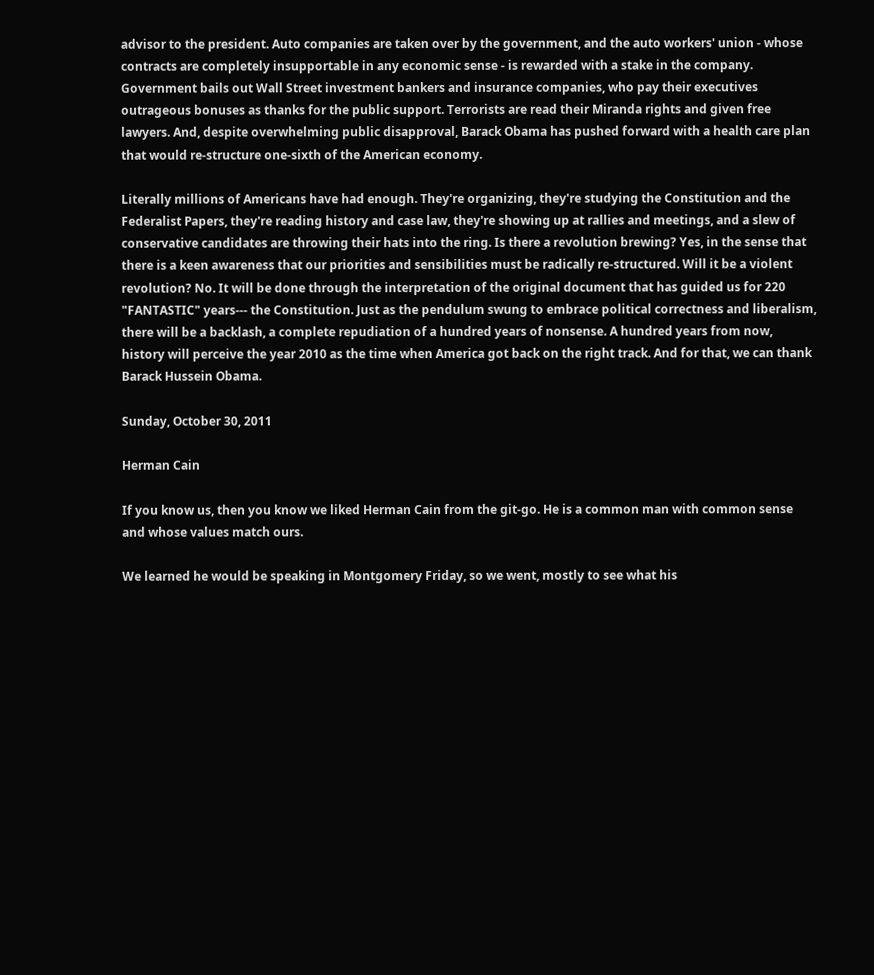advisor to the president. Auto companies are taken over by the government, and the auto workers' union - whose contracts are completely insupportable in any economic sense - is rewarded with a stake in the company. Government bails out Wall Street investment bankers and insurance companies, who pay their executives outrageous bonuses as thanks for the public support. Terrorists are read their Miranda rights and given free lawyers. And, despite overwhelming public disapproval, Barack Obama has pushed forward with a health care plan that would re-structure one-sixth of the American economy.

Literally millions of Americans have had enough. They're organizing, they're studying the Constitution and the Federalist Papers, they're reading history and case law, they're showing up at rallies and meetings, and a slew of conservative candidates are throwing their hats into the ring. Is there a revolution brewing? Yes, in the sense that there is a keen awareness that our priorities and sensibilities must be radically re-structured. Will it be a violent revolution? No. It will be done through the interpretation of the original document that has guided us for 220 "FANTASTIC" years--- the Constitution. Just as the pendulum swung to embrace political correctness and liberalism, there will be a backlash, a complete repudiation of a hundred years of nonsense. A hundred years from now, history will perceive the year 2010 as the time when America got back on the right track. And for that, we can thank Barack Hussein Obama.

Sunday, October 30, 2011

Herman Cain

If you know us, then you know we liked Herman Cain from the git-go. He is a common man with common sense and whose values match ours.

We learned he would be speaking in Montgomery Friday, so we went, mostly to see what his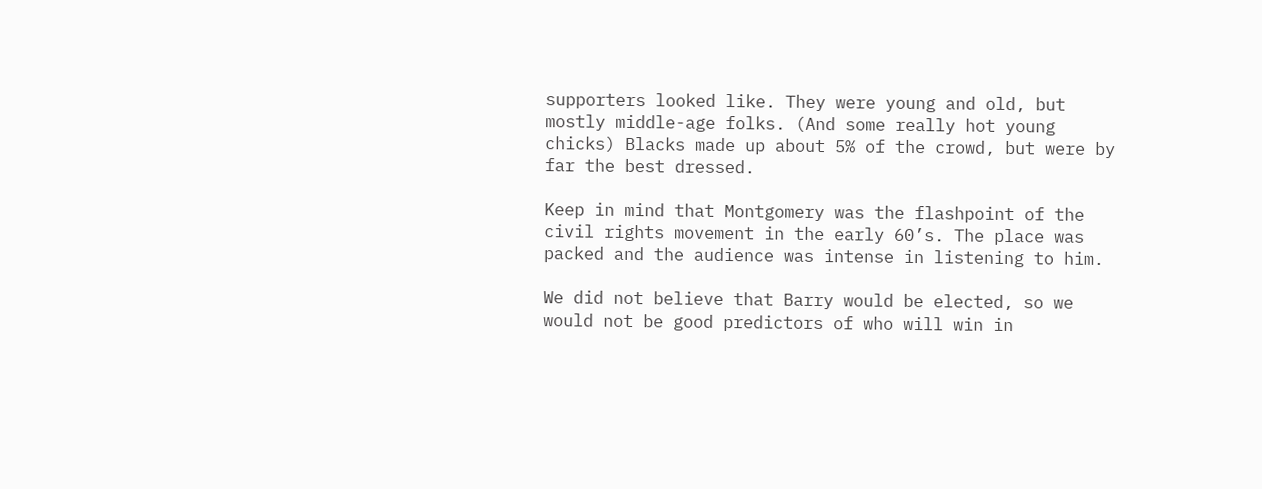supporters looked like. They were young and old, but mostly middle-age folks. (And some really hot young chicks) Blacks made up about 5% of the crowd, but were by far the best dressed.

Keep in mind that Montgomery was the flashpoint of the civil rights movement in the early 60’s. The place was packed and the audience was intense in listening to him.

We did not believe that Barry would be elected, so we would not be good predictors of who will win in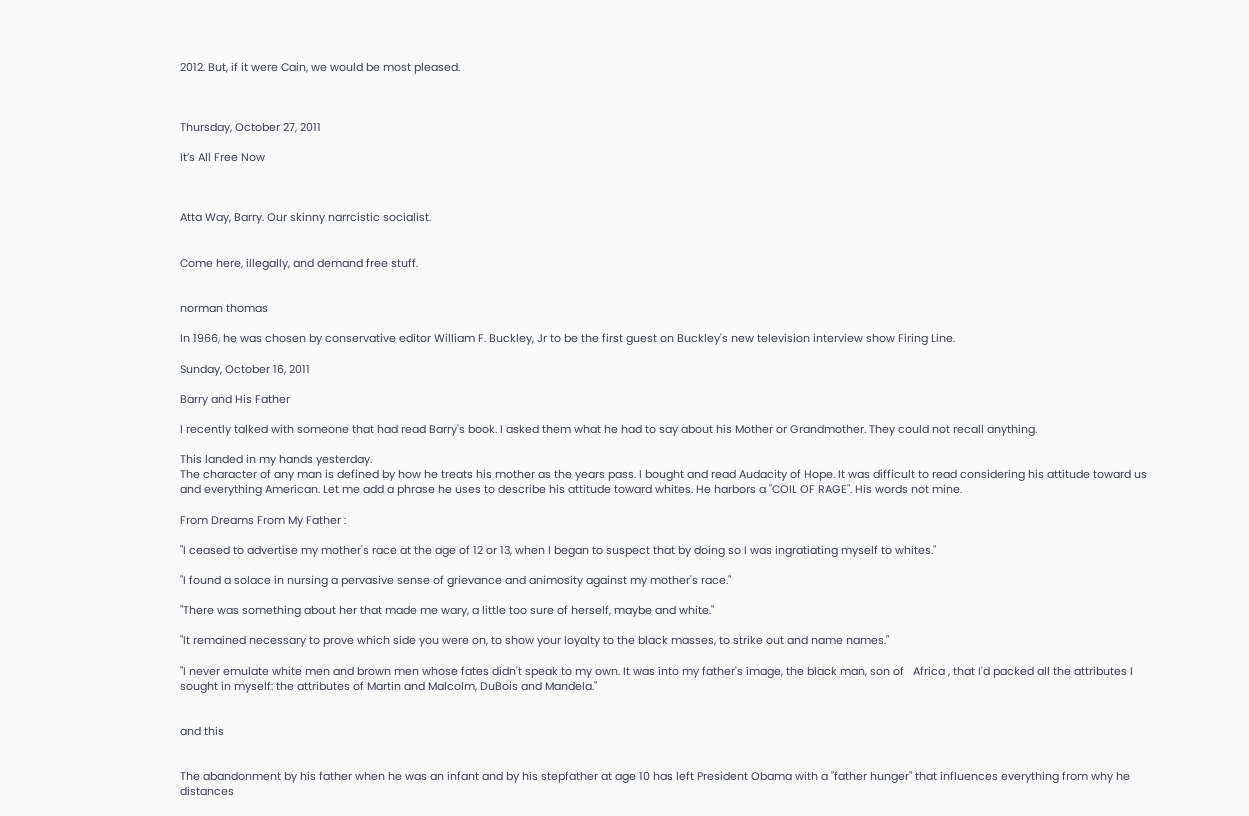2012. But, if it were Cain, we would be most pleased.



Thursday, October 27, 2011

It’s All Free Now



Atta Way, Barry. Our skinny narrcistic socialist.


Come here, illegally, and demand free stuff.


norman thomas

In 1966, he was chosen by conservative editor William F. Buckley, Jr to be the first guest on Buckley's new television interview show Firing Line.

Sunday, October 16, 2011

Barry and His Father

I recently talked with someone that had read Barry's book. I asked them what he had to say about his Mother or Grandmother. They could not recall anything.

This landed in my hands yesterday.
The character of any man is defined by how he treats his mother as the years pass. I bought and read Audacity of Hope. It was difficult to read considering his attitude toward us and everything American. Let me add a phrase he uses to describe his attitude toward whites. He harbors a "COIL OF RAGE". His words not mine.

From Dreams From My Father :

"I ceased to advertise my mother's race at the age of 12 or 13, when I began to suspect that by doing so I was ingratiating myself to whites."

"I found a solace in nursing a pervasive sense of grievance and animosity against my mother's race."

"There was something about her that made me wary, a little too sure of herself, maybe and white."

"It remained necessary to prove which side you were on, to show your loyalty to the black masses, to strike out and name names."

"I never emulate white men and brown men whose fates didn't speak to my own. It was into my father's image, the black man, son of   Africa , that I'd packed all the attributes I sought in myself: the attributes of Martin and Malcolm, DuBois and Mandela."


and this


The abandonment by his father when he was an infant and by his stepfather at age 10 has left President Obama with a "father hunger" that influences everything from why he distances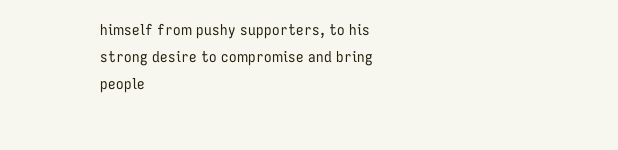himself from pushy supporters, to his strong desire to compromise and bring people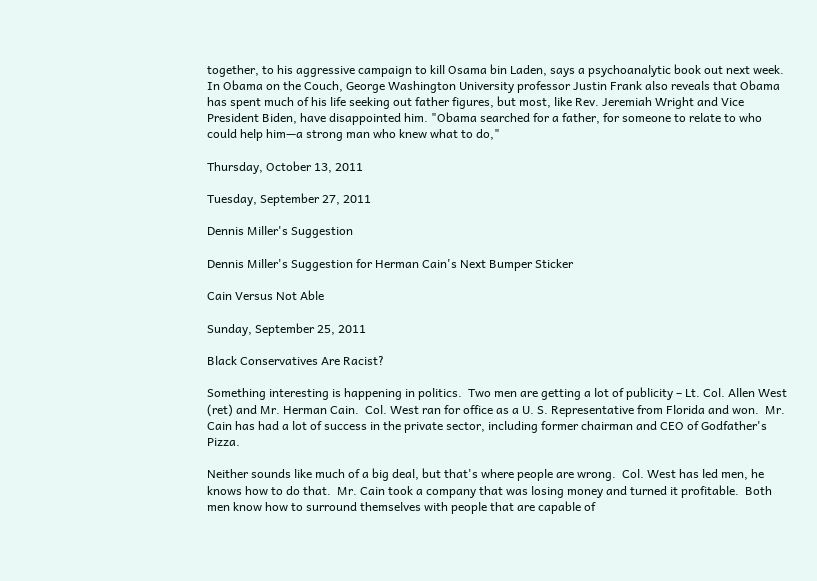together, to his aggressive campaign to kill Osama bin Laden, says a psychoanalytic book out next week. In Obama on the Couch, George Washington University professor Justin Frank also reveals that Obama has spent much of his life seeking out father figures, but most, like Rev. Jeremiah Wright and Vice President Biden, have disappointed him. "Obama searched for a father, for someone to relate to who could help him—a strong man who knew what to do,"

Thursday, October 13, 2011

Tuesday, September 27, 2011

Dennis Miller's Suggestion

Dennis Miller's Suggestion for Herman Cain's Next Bumper Sticker

Cain Versus Not Able

Sunday, September 25, 2011

Black Conservatives Are Racist?

Something interesting is happening in politics.  Two men are getting a lot of publicity – Lt. Col. Allen West (ret) and Mr. Herman Cain.  Col. West ran for office as a U. S. Representative from Florida and won.  Mr. Cain has had a lot of success in the private sector, including former chairman and CEO of Godfather's Pizza.

Neither sounds like much of a big deal, but that's where people are wrong.  Col. West has led men, he knows how to do that.  Mr. Cain took a company that was losing money and turned it profitable.  Both men know how to surround themselves with people that are capable of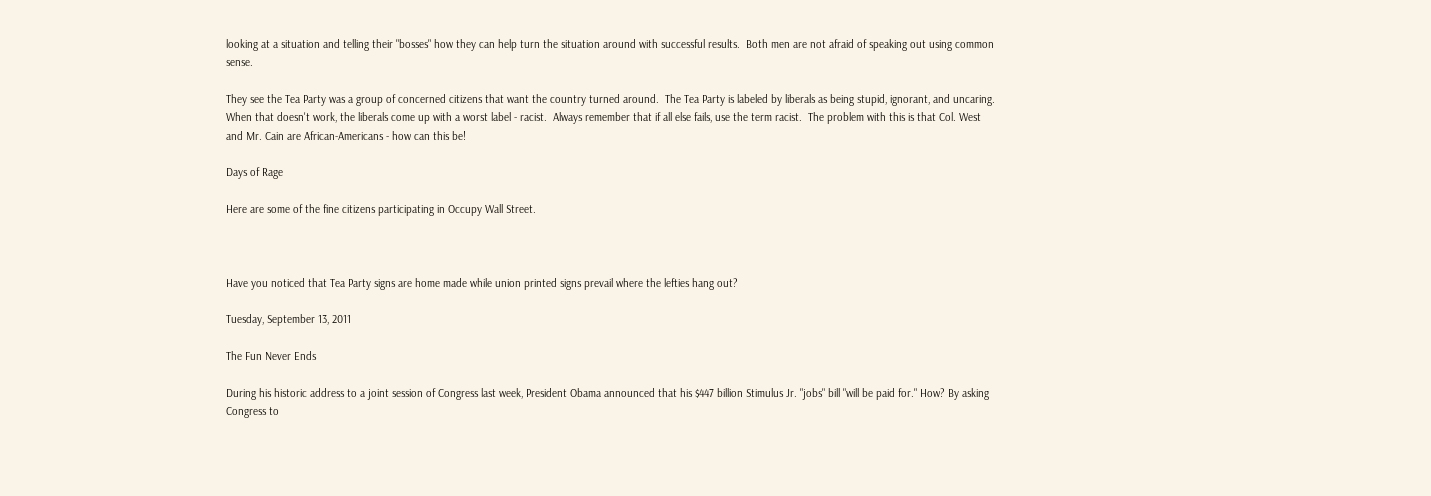looking at a situation and telling their "bosses" how they can help turn the situation around with successful results.  Both men are not afraid of speaking out using common sense.

They see the Tea Party was a group of concerned citizens that want the country turned around.  The Tea Party is labeled by liberals as being stupid, ignorant, and uncaring.  When that doesn't work, the liberals come up with a worst label - racist.  Always remember that if all else fails, use the term racist.  The problem with this is that Col. West and Mr. Cain are African-Americans - how can this be!

Days of Rage

Here are some of the fine citizens participating in Occupy Wall Street.



Have you noticed that Tea Party signs are home made while union printed signs prevail where the lefties hang out?

Tuesday, September 13, 2011

The Fun Never Ends

During his historic address to a joint session of Congress last week, President Obama announced that his $447 billion Stimulus Jr. "jobs" bill "will be paid for." How? By asking Congress to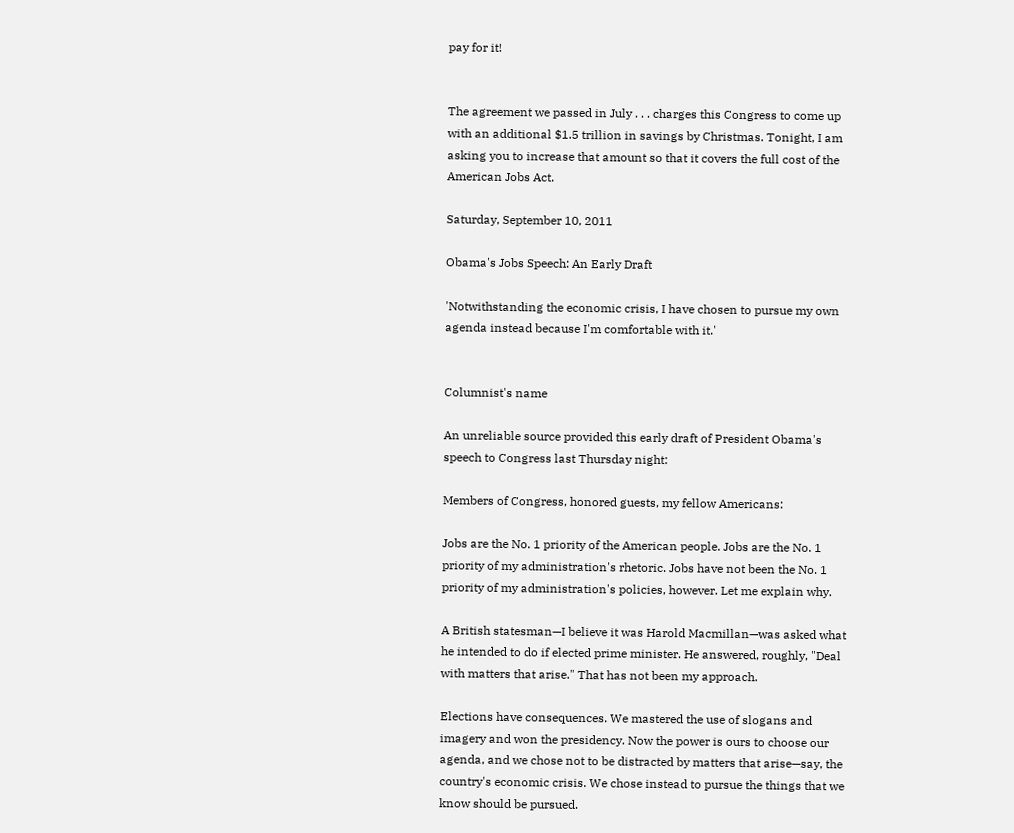pay for it!


The agreement we passed in July . . . charges this Congress to come up with an additional $1.5 trillion in savings by Christmas. Tonight, I am asking you to increase that amount so that it covers the full cost of the American Jobs Act.

Saturday, September 10, 2011

Obama's Jobs Speech: An Early Draft

'Notwithstanding the economic crisis, I have chosen to pursue my own agenda instead because I'm comfortable with it.'


Columnist's name

An unreliable source provided this early draft of President Obama's speech to Congress last Thursday night:

Members of Congress, honored guests, my fellow Americans:

Jobs are the No. 1 priority of the American people. Jobs are the No. 1 priority of my administration's rhetoric. Jobs have not been the No. 1 priority of my administration's policies, however. Let me explain why.

A British statesman—I believe it was Harold Macmillan—was asked what he intended to do if elected prime minister. He answered, roughly, "Deal with matters that arise." That has not been my approach.

Elections have consequences. We mastered the use of slogans and imagery and won the presidency. Now the power is ours to choose our agenda, and we chose not to be distracted by matters that arise—say, the country's economic crisis. We chose instead to pursue the things that we know should be pursued.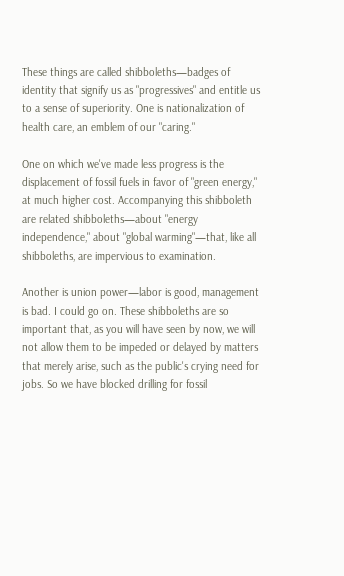These things are called shibboleths—badges of identity that signify us as "progressives" and entitle us to a sense of superiority. One is nationalization of health care, an emblem of our "caring."

One on which we've made less progress is the displacement of fossil fuels in favor of "green energy," at much higher cost. Accompanying this shibboleth are related shibboleths—about "energy independence," about "global warming"—that, like all shibboleths, are impervious to examination.

Another is union power—labor is good, management is bad. I could go on. These shibboleths are so important that, as you will have seen by now, we will not allow them to be impeded or delayed by matters that merely arise, such as the public's crying need for jobs. So we have blocked drilling for fossil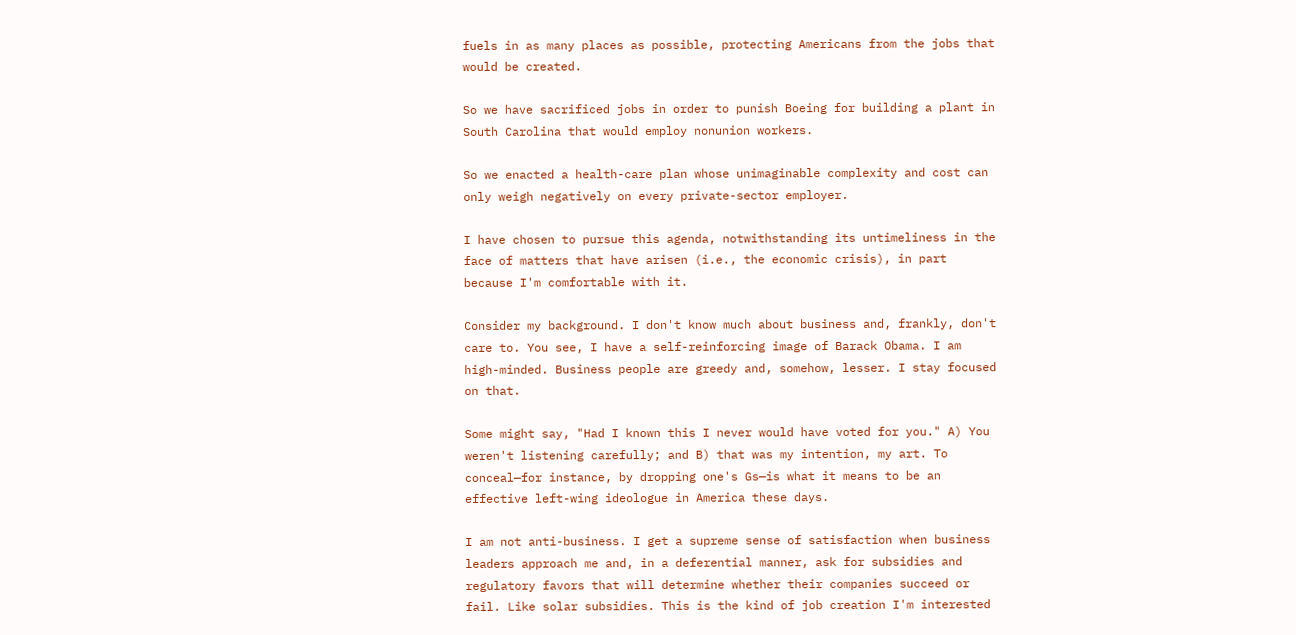fuels in as many places as possible, protecting Americans from the jobs that would be created.

So we have sacrificed jobs in order to punish Boeing for building a plant in South Carolina that would employ nonunion workers.

So we enacted a health-care plan whose unimaginable complexity and cost can only weigh negatively on every private-sector employer.

I have chosen to pursue this agenda, notwithstanding its untimeliness in the face of matters that have arisen (i.e., the economic crisis), in part because I'm comfortable with it.

Consider my background. I don't know much about business and, frankly, don't care to. You see, I have a self-reinforcing image of Barack Obama. I am high-minded. Business people are greedy and, somehow, lesser. I stay focused on that.

Some might say, "Had I known this I never would have voted for you." A) You weren't listening carefully; and B) that was my intention, my art. To conceal—for instance, by dropping one's Gs—is what it means to be an effective left-wing ideologue in America these days.

I am not anti-business. I get a supreme sense of satisfaction when business leaders approach me and, in a deferential manner, ask for subsidies and regulatory favors that will determine whether their companies succeed or fail. Like solar subsidies. This is the kind of job creation I'm interested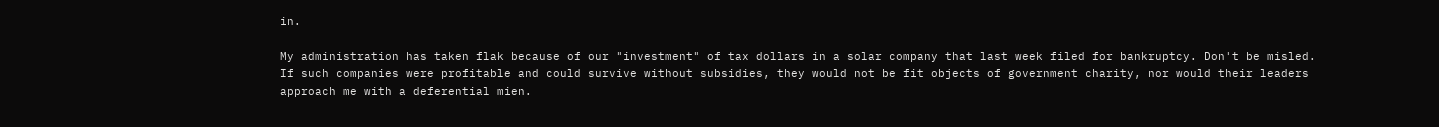in.

My administration has taken flak because of our "investment" of tax dollars in a solar company that last week filed for bankruptcy. Don't be misled. If such companies were profitable and could survive without subsidies, they would not be fit objects of government charity, nor would their leaders approach me with a deferential mien.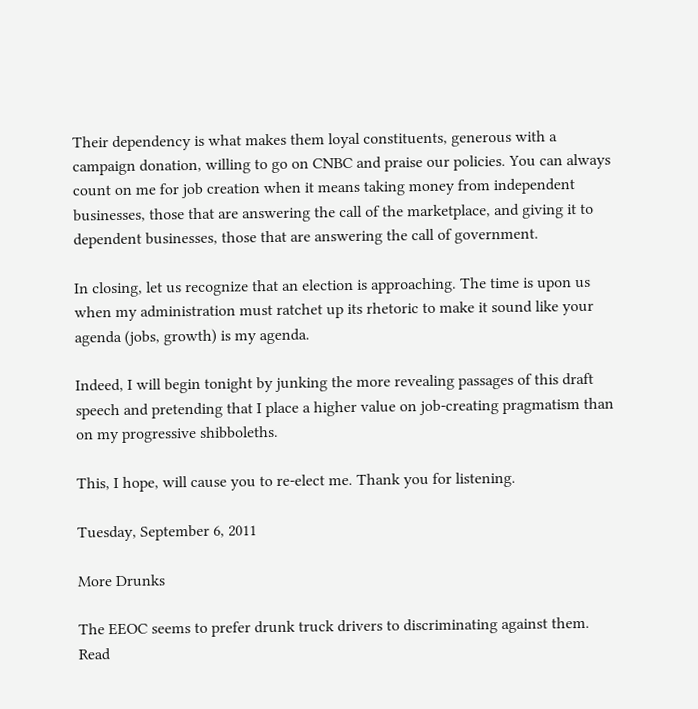Their dependency is what makes them loyal constituents, generous with a campaign donation, willing to go on CNBC and praise our policies. You can always count on me for job creation when it means taking money from independent businesses, those that are answering the call of the marketplace, and giving it to dependent businesses, those that are answering the call of government.

In closing, let us recognize that an election is approaching. The time is upon us when my administration must ratchet up its rhetoric to make it sound like your agenda (jobs, growth) is my agenda.

Indeed, I will begin tonight by junking the more revealing passages of this draft speech and pretending that I place a higher value on job-creating pragmatism than on my progressive shibboleths.

This, I hope, will cause you to re-elect me. Thank you for listening.

Tuesday, September 6, 2011

More Drunks

The EEOC seems to prefer drunk truck drivers to discriminating against them. Read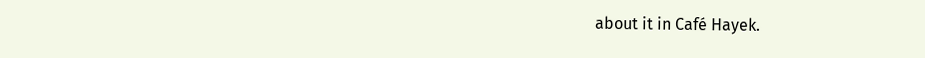about it in Café Hayek.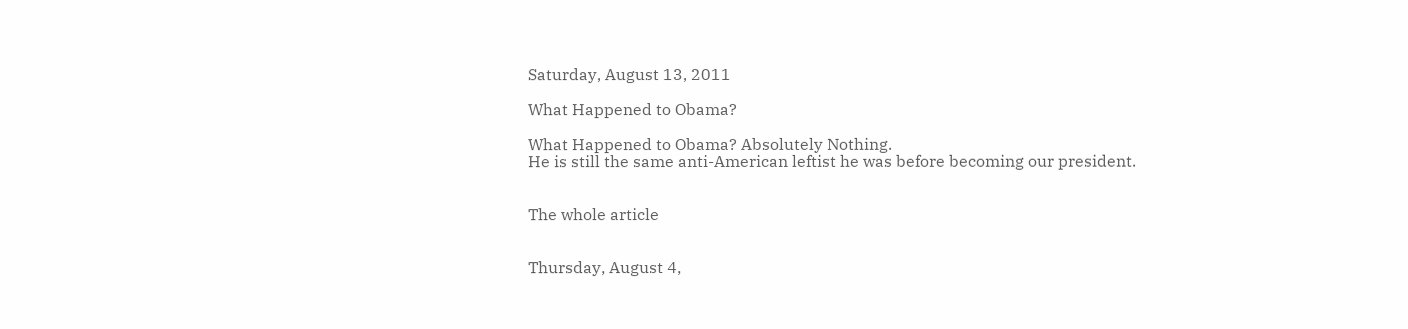Saturday, August 13, 2011

What Happened to Obama?

What Happened to Obama? Absolutely Nothing.
He is still the same anti-American leftist he was before becoming our president.


The whole article


Thursday, August 4,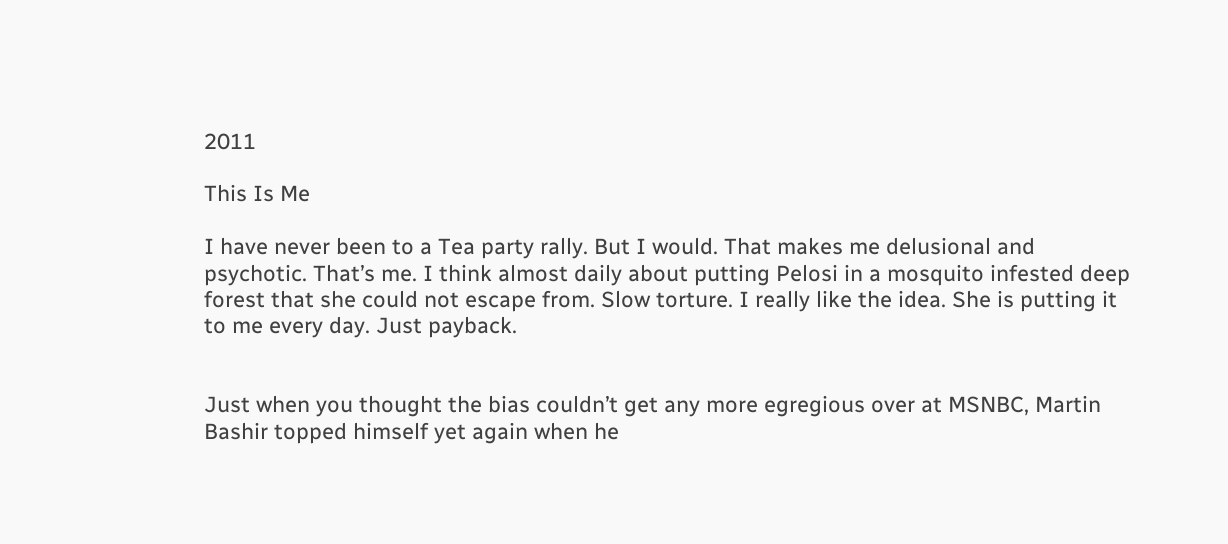2011

This Is Me

I have never been to a Tea party rally. But I would. That makes me delusional and psychotic. That’s me. I think almost daily about putting Pelosi in a mosquito infested deep forest that she could not escape from. Slow torture. I really like the idea. She is putting it to me every day. Just payback.


Just when you thought the bias couldn’t get any more egregious over at MSNBC, Martin Bashir topped himself yet again when he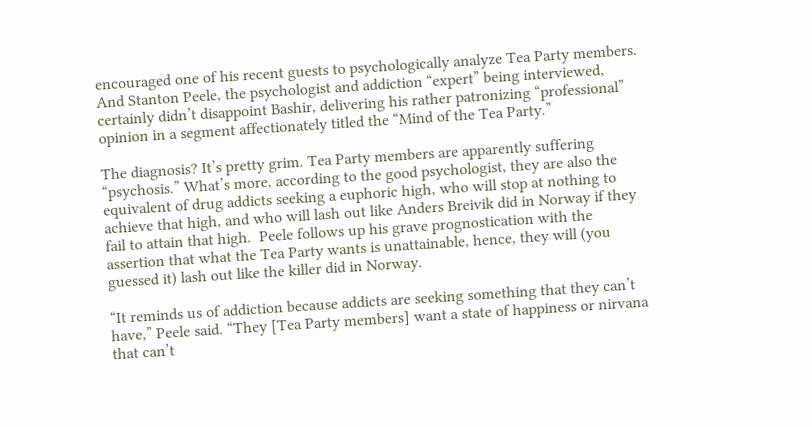encouraged one of his recent guests to psychologically analyze Tea Party members.  And Stanton Peele, the psychologist and addiction “expert” being interviewed, certainly didn’t disappoint Bashir, delivering his rather patronizing “professional” opinion in a segment affectionately titled the “Mind of the Tea Party.”

The diagnosis? It’s pretty grim. Tea Party members are apparently suffering “psychosis.” What’s more, according to the good psychologist, they are also the equivalent of drug addicts seeking a euphoric high, who will stop at nothing to achieve that high, and who will lash out like Anders Breivik did in Norway if they fail to attain that high.  Peele follows up his grave prognostication with the assertion that what the Tea Party wants is unattainable, hence, they will (you guessed it) lash out like the killer did in Norway.

“It reminds us of addiction because addicts are seeking something that they can’t have,” Peele said. “They [Tea Party members] want a state of happiness or nirvana that can’t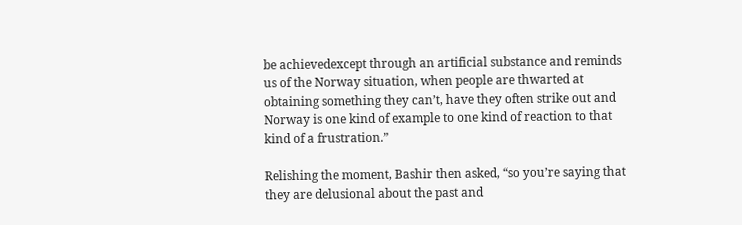be achievedexcept through an artificial substance and reminds us of the Norway situation, when people are thwarted at obtaining something they can’t, have they often strike out and Norway is one kind of example to one kind of reaction to that kind of a frustration.”

Relishing the moment, Bashir then asked, “so you’re saying that they are delusional about the past and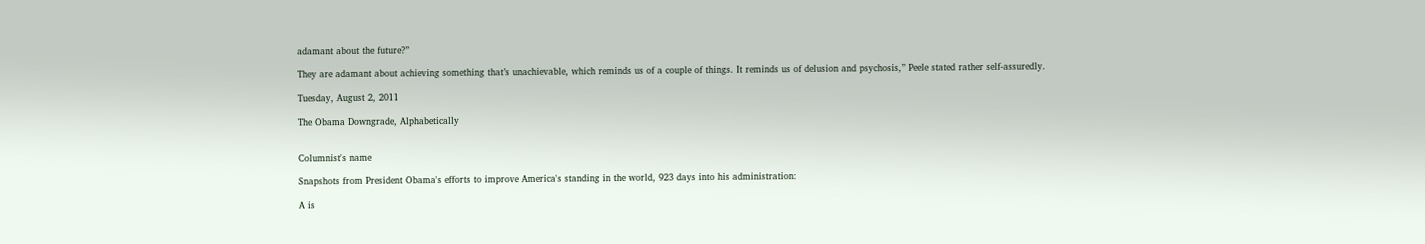adamant about the future?”

They are adamant about achieving something that’s unachievable, which reminds us of a couple of things. It reminds us of delusion and psychosis,” Peele stated rather self-assuredly.

Tuesday, August 2, 2011

The Obama Downgrade, Alphabetically


Columnist's name

Snapshots from President Obama's efforts to improve America's standing in the world, 923 days into his administration:

A is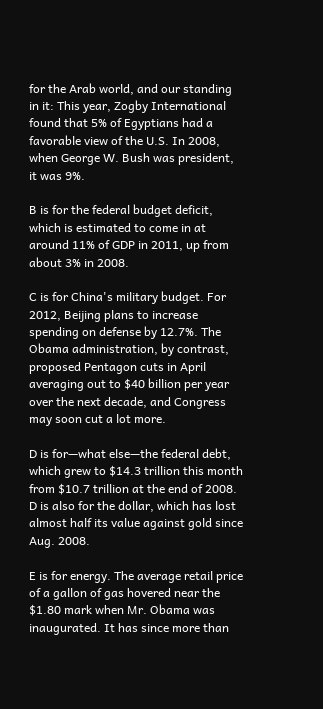for the Arab world, and our standing in it: This year, Zogby International found that 5% of Egyptians had a favorable view of the U.S. In 2008, when George W. Bush was president, it was 9%.

B is for the federal budget deficit, which is estimated to come in at around 11% of GDP in 2011, up from about 3% in 2008.

C is for China's military budget. For 2012, Beijing plans to increase spending on defense by 12.7%. The Obama administration, by contrast, proposed Pentagon cuts in April averaging out to $40 billion per year over the next decade, and Congress may soon cut a lot more.

D is for—what else—the federal debt, which grew to $14.3 trillion this month from $10.7 trillion at the end of 2008. D is also for the dollar, which has lost almost half its value against gold since Aug. 2008.

E is for energy. The average retail price of a gallon of gas hovered near the $1.80 mark when Mr. Obama was inaugurated. It has since more than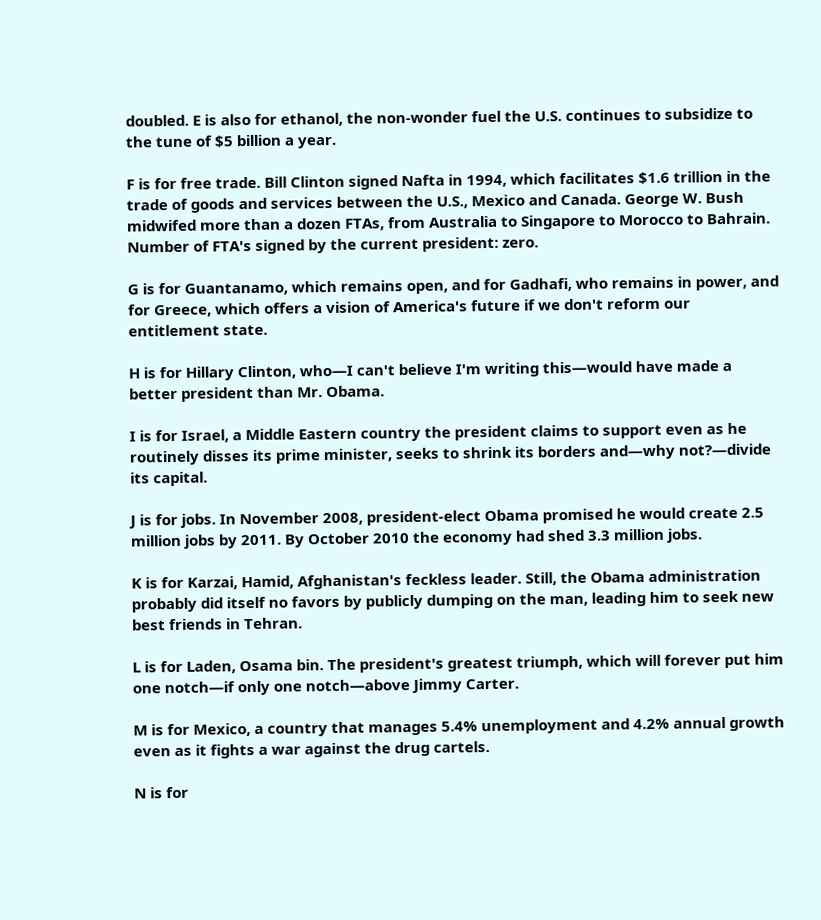doubled. E is also for ethanol, the non-wonder fuel the U.S. continues to subsidize to the tune of $5 billion a year.

F is for free trade. Bill Clinton signed Nafta in 1994, which facilitates $1.6 trillion in the trade of goods and services between the U.S., Mexico and Canada. George W. Bush midwifed more than a dozen FTAs, from Australia to Singapore to Morocco to Bahrain. Number of FTA's signed by the current president: zero.

G is for Guantanamo, which remains open, and for Gadhafi, who remains in power, and for Greece, which offers a vision of America's future if we don't reform our entitlement state.

H is for Hillary Clinton, who—I can't believe I'm writing this—would have made a better president than Mr. Obama.

I is for Israel, a Middle Eastern country the president claims to support even as he routinely disses its prime minister, seeks to shrink its borders and—why not?—divide its capital.

J is for jobs. In November 2008, president-elect Obama promised he would create 2.5 million jobs by 2011. By October 2010 the economy had shed 3.3 million jobs.

K is for Karzai, Hamid, Afghanistan's feckless leader. Still, the Obama administration probably did itself no favors by publicly dumping on the man, leading him to seek new best friends in Tehran.

L is for Laden, Osama bin. The president's greatest triumph, which will forever put him one notch—if only one notch—above Jimmy Carter.

M is for Mexico, a country that manages 5.4% unemployment and 4.2% annual growth even as it fights a war against the drug cartels.

N is for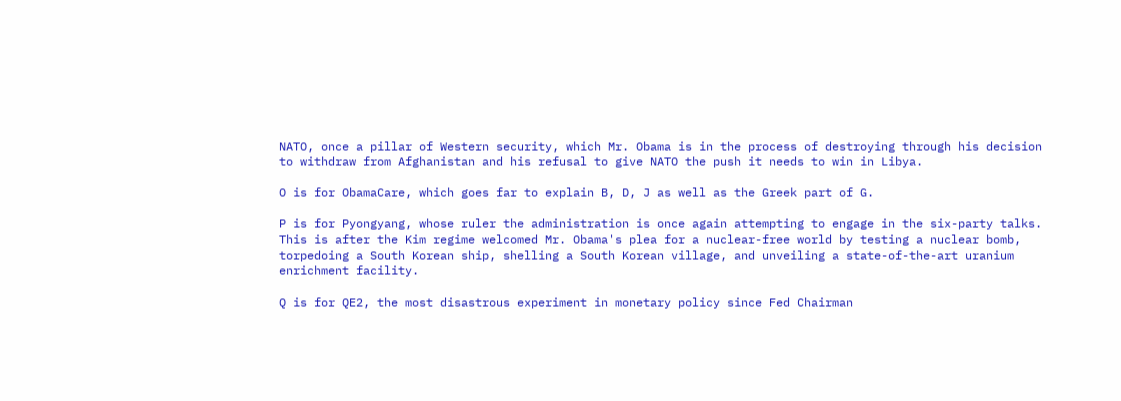NATO, once a pillar of Western security, which Mr. Obama is in the process of destroying through his decision to withdraw from Afghanistan and his refusal to give NATO the push it needs to win in Libya.

O is for ObamaCare, which goes far to explain B, D, J as well as the Greek part of G.

P is for Pyongyang, whose ruler the administration is once again attempting to engage in the six-party talks. This is after the Kim regime welcomed Mr. Obama's plea for a nuclear-free world by testing a nuclear bomb, torpedoing a South Korean ship, shelling a South Korean village, and unveiling a state-of-the-art uranium enrichment facility.

Q is for QE2, the most disastrous experiment in monetary policy since Fed Chairman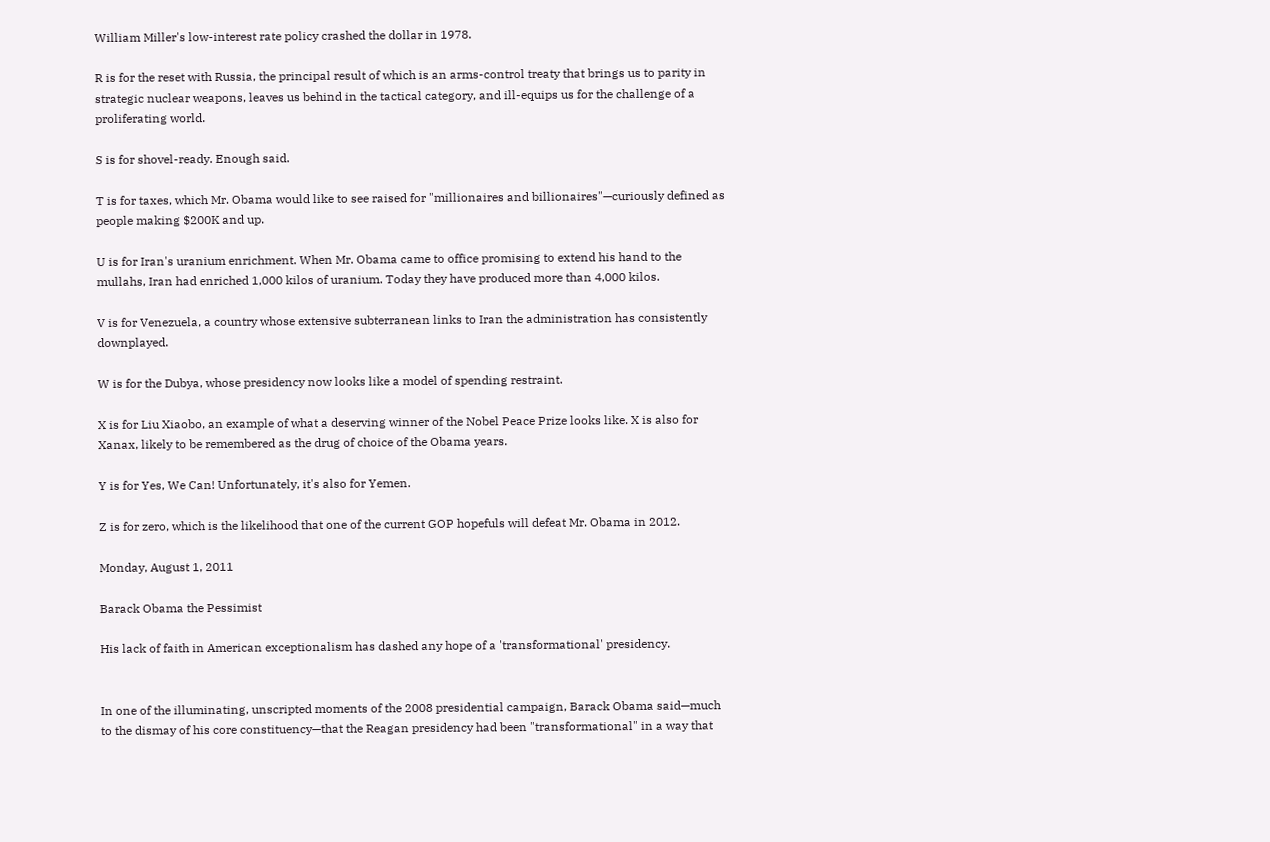William Miller's low-interest rate policy crashed the dollar in 1978.

R is for the reset with Russia, the principal result of which is an arms-control treaty that brings us to parity in strategic nuclear weapons, leaves us behind in the tactical category, and ill-equips us for the challenge of a proliferating world.

S is for shovel-ready. Enough said.

T is for taxes, which Mr. Obama would like to see raised for "millionaires and billionaires"—curiously defined as people making $200K and up.

U is for Iran's uranium enrichment. When Mr. Obama came to office promising to extend his hand to the mullahs, Iran had enriched 1,000 kilos of uranium. Today they have produced more than 4,000 kilos.

V is for Venezuela, a country whose extensive subterranean links to Iran the administration has consistently downplayed.

W is for the Dubya, whose presidency now looks like a model of spending restraint.

X is for Liu Xiaobo, an example of what a deserving winner of the Nobel Peace Prize looks like. X is also for Xanax, likely to be remembered as the drug of choice of the Obama years.

Y is for Yes, We Can! Unfortunately, it's also for Yemen.

Z is for zero, which is the likelihood that one of the current GOP hopefuls will defeat Mr. Obama in 2012.

Monday, August 1, 2011

Barack Obama the Pessimist

His lack of faith in American exceptionalism has dashed any hope of a 'transformational' presidency.


In one of the illuminating, unscripted moments of the 2008 presidential campaign, Barack Obama said—much to the dismay of his core constituency—that the Reagan presidency had been "transformational" in a way that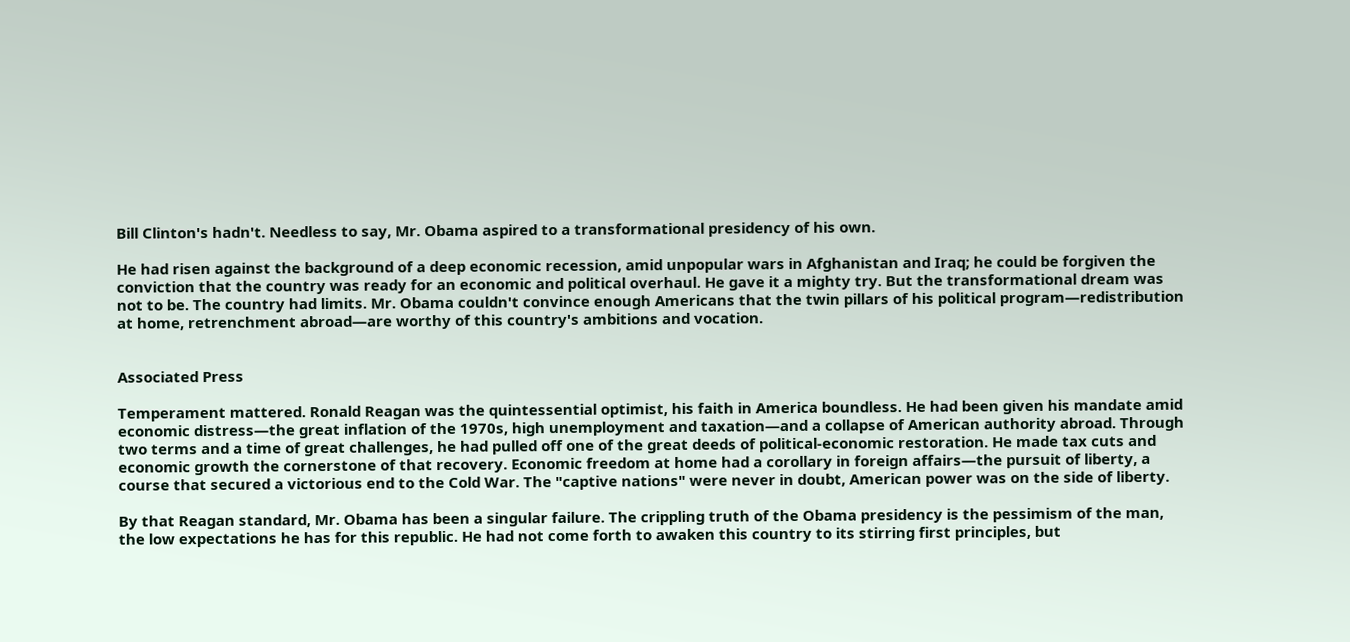Bill Clinton's hadn't. Needless to say, Mr. Obama aspired to a transformational presidency of his own.

He had risen against the background of a deep economic recession, amid unpopular wars in Afghanistan and Iraq; he could be forgiven the conviction that the country was ready for an economic and political overhaul. He gave it a mighty try. But the transformational dream was not to be. The country had limits. Mr. Obama couldn't convince enough Americans that the twin pillars of his political program—redistribution at home, retrenchment abroad—are worthy of this country's ambitions and vocation.


Associated Press

Temperament mattered. Ronald Reagan was the quintessential optimist, his faith in America boundless. He had been given his mandate amid economic distress—the great inflation of the 1970s, high unemployment and taxation—and a collapse of American authority abroad. Through two terms and a time of great challenges, he had pulled off one of the great deeds of political-economic restoration. He made tax cuts and economic growth the cornerstone of that recovery. Economic freedom at home had a corollary in foreign affairs—the pursuit of liberty, a course that secured a victorious end to the Cold War. The "captive nations" were never in doubt, American power was on the side of liberty.

By that Reagan standard, Mr. Obama has been a singular failure. The crippling truth of the Obama presidency is the pessimism of the man, the low expectations he has for this republic. He had not come forth to awaken this country to its stirring first principles, but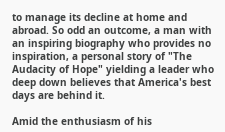to manage its decline at home and abroad. So odd an outcome, a man with an inspiring biography who provides no inspiration, a personal story of "The Audacity of Hope" yielding a leader who deep down believes that America's best days are behind it.

Amid the enthusiasm of his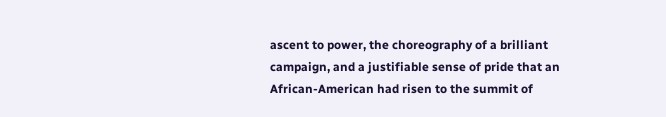ascent to power, the choreography of a brilliant campaign, and a justifiable sense of pride that an African-American had risen to the summit of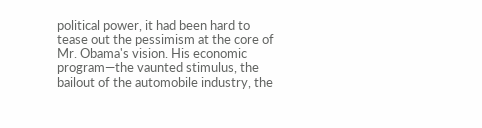political power, it had been hard to tease out the pessimism at the core of Mr. Obama's vision. His economic program—the vaunted stimulus, the bailout of the automobile industry, the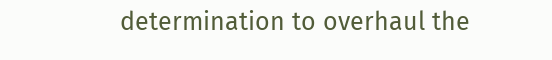determination to overhaul the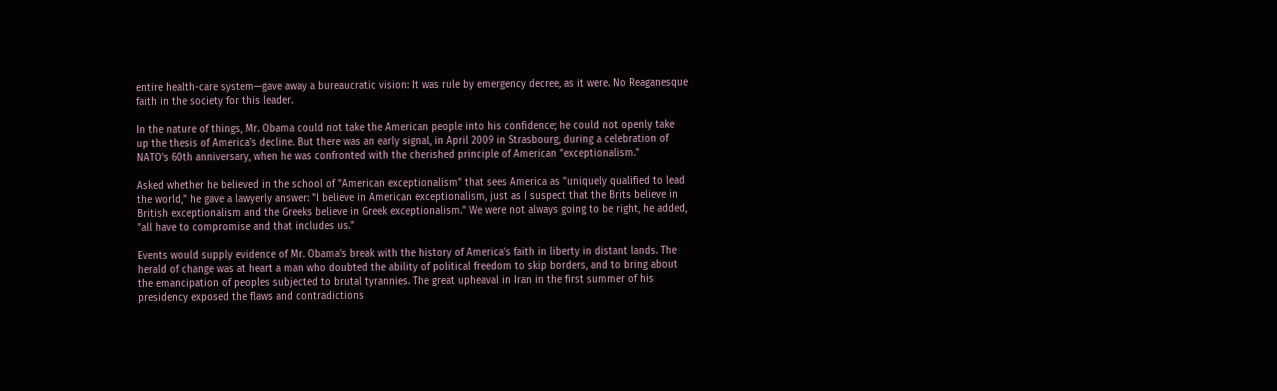entire health-care system—gave away a bureaucratic vision: It was rule by emergency decree, as it were. No Reaganesque faith in the society for this leader.

In the nature of things, Mr. Obama could not take the American people into his confidence; he could not openly take up the thesis of America's decline. But there was an early signal, in April 2009 in Strasbourg, during a celebration of NATO's 60th anniversary, when he was confronted with the cherished principle of American "exceptionalism."

Asked whether he believed in the school of "American exceptionalism" that sees America as "uniquely qualified to lead the world," he gave a lawyerly answer: "I believe in American exceptionalism, just as I suspect that the Brits believe in British exceptionalism and the Greeks believe in Greek exceptionalism." We were not always going to be right, he added, "all have to compromise and that includes us."

Events would supply evidence of Mr. Obama's break with the history of America's faith in liberty in distant lands. The herald of change was at heart a man who doubted the ability of political freedom to skip borders, and to bring about the emancipation of peoples subjected to brutal tyrannies. The great upheaval in Iran in the first summer of his presidency exposed the flaws and contradictions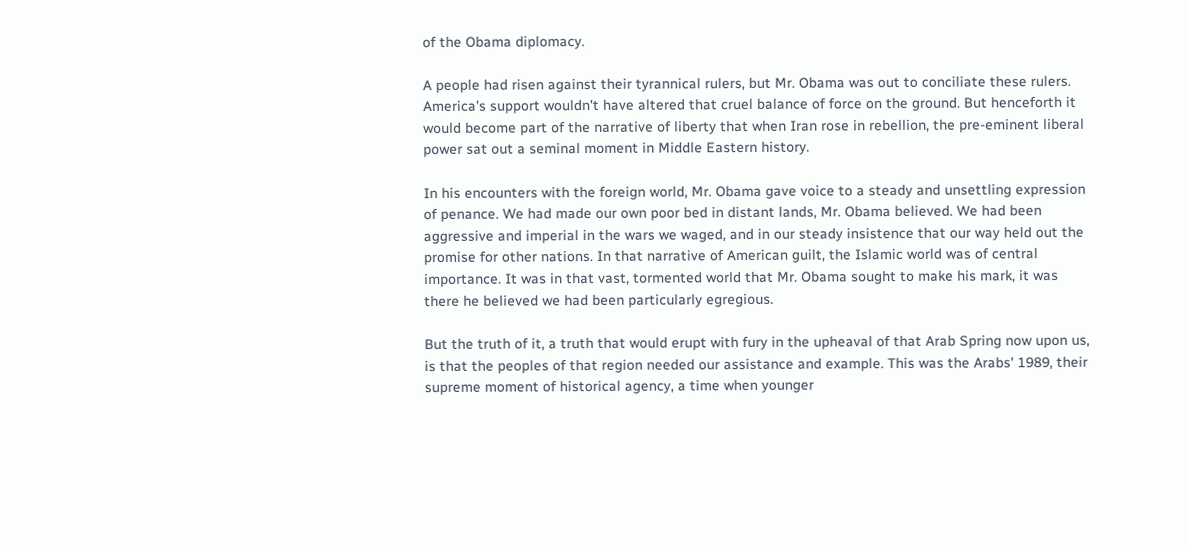of the Obama diplomacy.

A people had risen against their tyrannical rulers, but Mr. Obama was out to conciliate these rulers. America's support wouldn't have altered that cruel balance of force on the ground. But henceforth it would become part of the narrative of liberty that when Iran rose in rebellion, the pre-eminent liberal power sat out a seminal moment in Middle Eastern history.

In his encounters with the foreign world, Mr. Obama gave voice to a steady and unsettling expression of penance. We had made our own poor bed in distant lands, Mr. Obama believed. We had been aggressive and imperial in the wars we waged, and in our steady insistence that our way held out the promise for other nations. In that narrative of American guilt, the Islamic world was of central importance. It was in that vast, tormented world that Mr. Obama sought to make his mark, it was there he believed we had been particularly egregious.

But the truth of it, a truth that would erupt with fury in the upheaval of that Arab Spring now upon us, is that the peoples of that region needed our assistance and example. This was the Arabs' 1989, their supreme moment of historical agency, a time when younger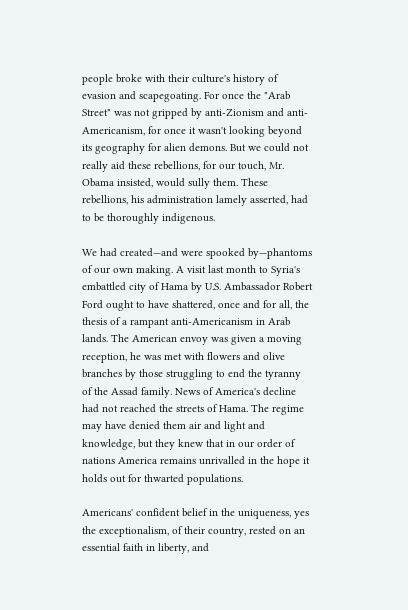people broke with their culture's history of evasion and scapegoating. For once the "Arab Street" was not gripped by anti-Zionism and anti-Americanism, for once it wasn't looking beyond its geography for alien demons. But we could not really aid these rebellions, for our touch, Mr. Obama insisted, would sully them. These rebellions, his administration lamely asserted, had to be thoroughly indigenous.

We had created—and were spooked by—phantoms of our own making. A visit last month to Syria's embattled city of Hama by U.S. Ambassador Robert Ford ought to have shattered, once and for all, the thesis of a rampant anti-Americanism in Arab lands. The American envoy was given a moving reception, he was met with flowers and olive branches by those struggling to end the tyranny of the Assad family. News of America's decline had not reached the streets of Hama. The regime may have denied them air and light and knowledge, but they knew that in our order of nations America remains unrivalled in the hope it holds out for thwarted populations.

Americans' confident belief in the uniqueness, yes the exceptionalism, of their country, rested on an essential faith in liberty, and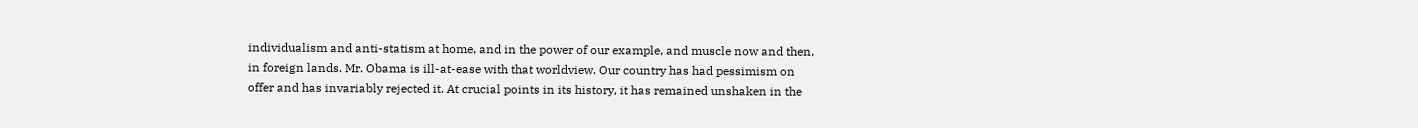individualism and anti-statism at home, and in the power of our example, and muscle now and then, in foreign lands. Mr. Obama is ill-at-ease with that worldview. Our country has had pessimism on offer and has invariably rejected it. At crucial points in its history, it has remained unshaken in the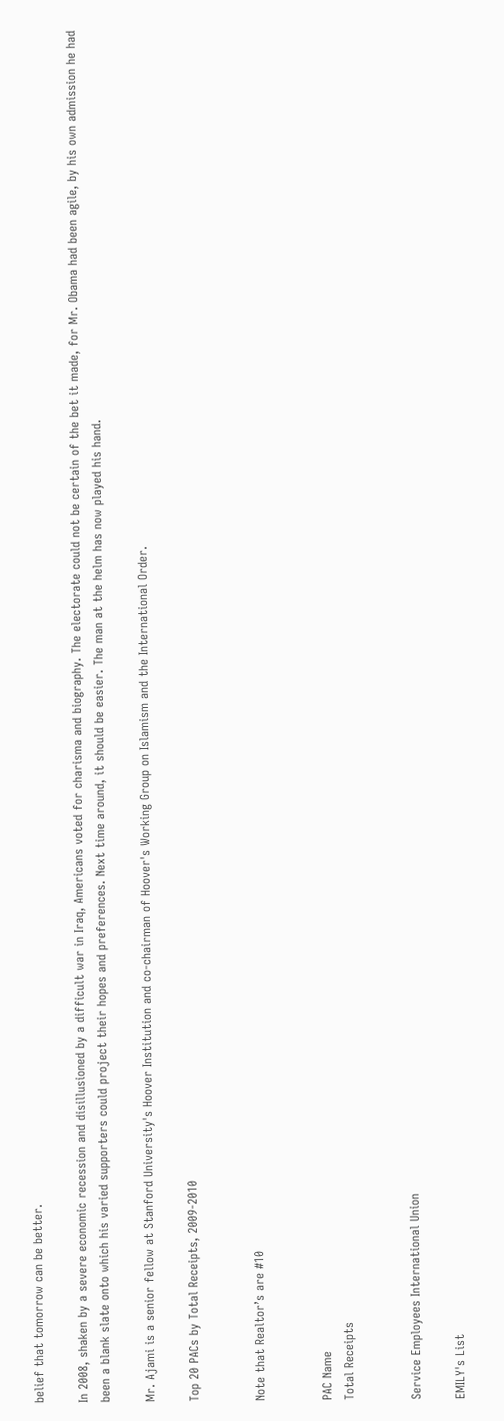belief that tomorrow can be better.

In 2008, shaken by a severe economic recession and disillusioned by a difficult war in Iraq, Americans voted for charisma and biography. The electorate could not be certain of the bet it made, for Mr. Obama had been agile, by his own admission he had been a blank slate onto which his varied supporters could project their hopes and preferences. Next time around, it should be easier. The man at the helm has now played his hand.

Mr. Ajami is a senior fellow at Stanford University's Hoover Institution and co-chairman of Hoover's Working Group on Islamism and the International Order.

Top 20 PACs by Total Receipts, 2009-2010


Note that Realtor’s are #10


PAC Name
Total Receipts


Service Employees International Union

EMILY's List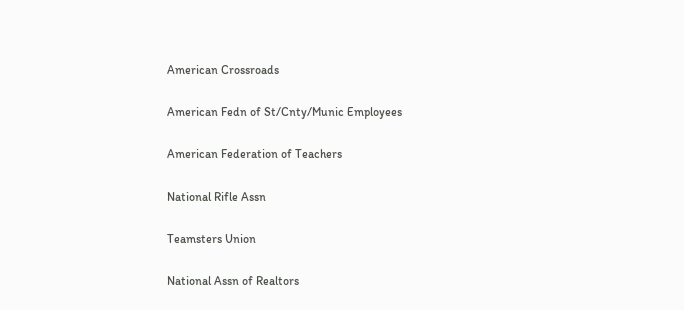American Crossroads

American Fedn of St/Cnty/Munic Employees

American Federation of Teachers

National Rifle Assn

Teamsters Union

National Assn of Realtors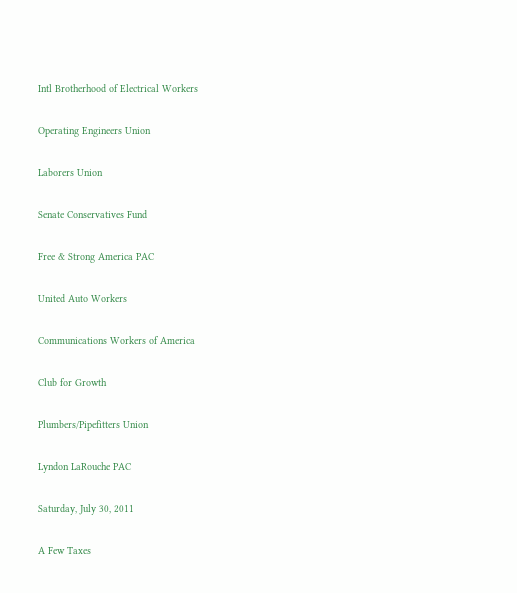Intl Brotherhood of Electrical Workers

Operating Engineers Union

Laborers Union

Senate Conservatives Fund

Free & Strong America PAC

United Auto Workers

Communications Workers of America

Club for Growth

Plumbers/Pipefitters Union

Lyndon LaRouche PAC

Saturday, July 30, 2011

A Few Taxes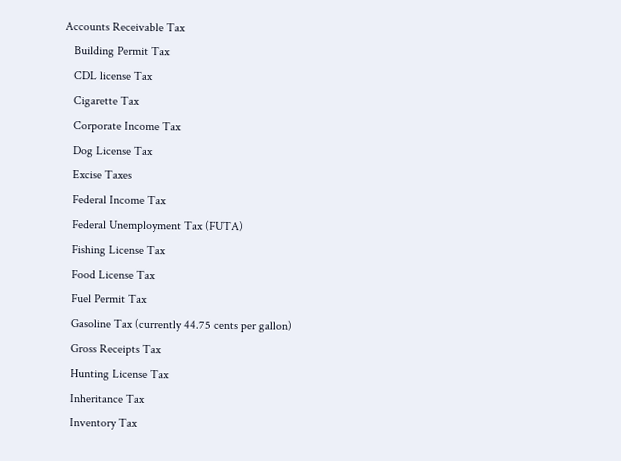Accounts Receivable Tax
   Building Permit Tax
   CDL license Tax
   Cigarette Tax
   Corporate Income Tax
   Dog License Tax
   Excise Taxes
   Federal Income Tax
   Federal Unemployment Tax (FUTA)
   Fishing License Tax
   Food License Tax
   Fuel Permit Tax
   Gasoline Tax (currently 44.75 cents per gallon)
   Gross Receipts Tax
   Hunting License Tax
   Inheritance Tax
   Inventory Tax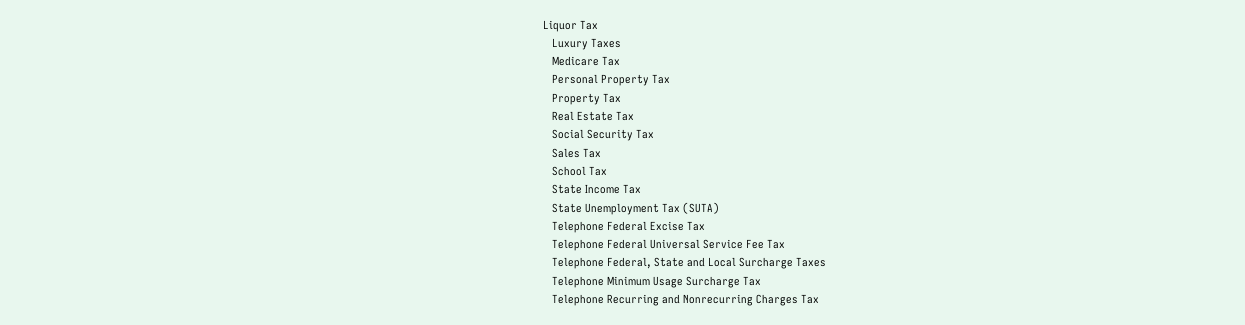Liquor Tax
   Luxury Taxes
   Medicare Tax
   Personal Property Tax
   Property Tax
   Real Estate Tax
   Social Security Tax
   Sales Tax
   School Tax
   State Income Tax
   State Unemployment Tax (SUTA)
   Telephone Federal Excise Tax
   Telephone Federal Universal Service Fee Tax
   Telephone Federal, State and Local Surcharge Taxes
   Telephone Minimum Usage Surcharge Tax
   Telephone Recurring and Nonrecurring Charges Tax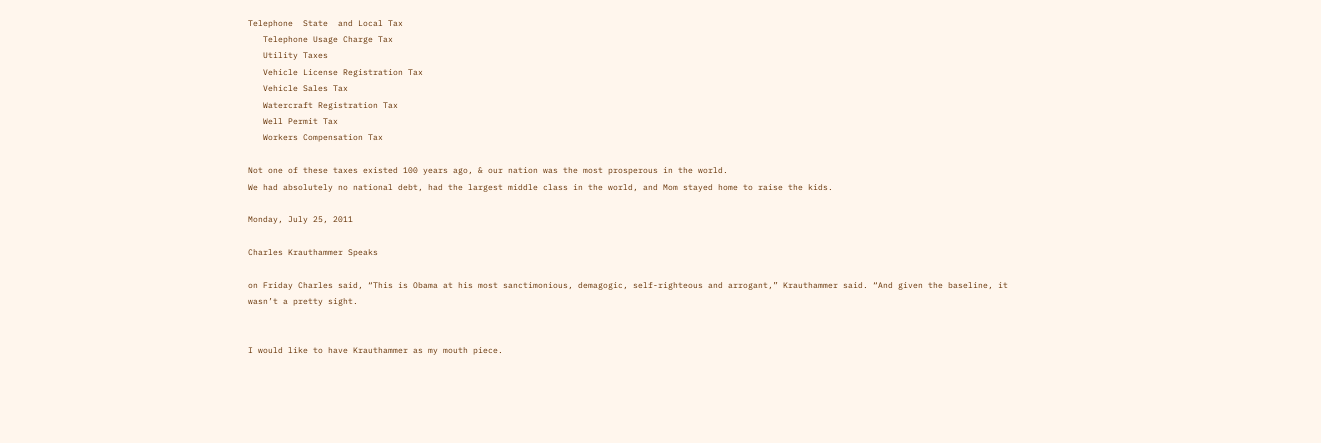Telephone  State  and Local Tax
   Telephone Usage Charge Tax
   Utility Taxes
   Vehicle License Registration Tax
   Vehicle Sales Tax
   Watercraft Registration Tax
   Well Permit Tax
   Workers Compensation Tax

Not one of these taxes existed 100 years ago, & our nation was the most prosperous in the world.
We had absolutely no national debt, had the largest middle class in the world, and Mom stayed home to raise the kids.

Monday, July 25, 2011

Charles Krauthammer Speaks

on Friday Charles said, “This is Obama at his most sanctimonious, demagogic, self-righteous and arrogant,” Krauthammer said. “And given the baseline, it wasn’t a pretty sight.


I would like to have Krauthammer as my mouth piece.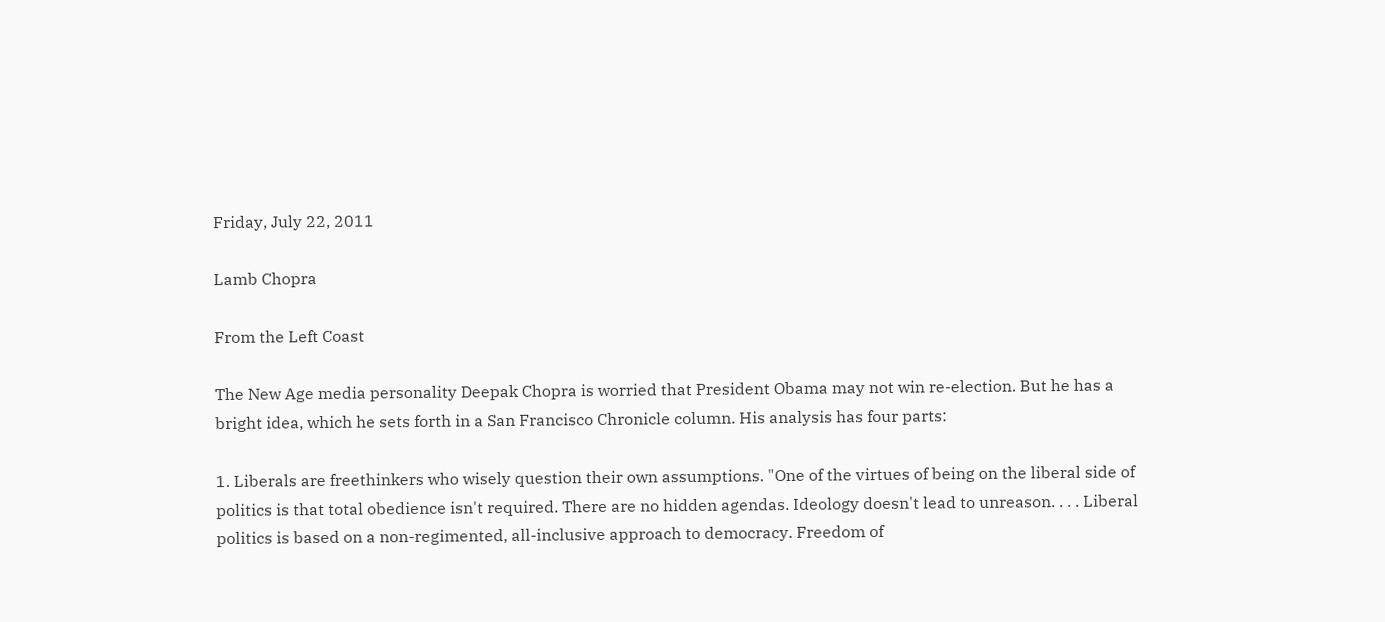Friday, July 22, 2011

Lamb Chopra

From the Left Coast

The New Age media personality Deepak Chopra is worried that President Obama may not win re-election. But he has a bright idea, which he sets forth in a San Francisco Chronicle column. His analysis has four parts:

1. Liberals are freethinkers who wisely question their own assumptions. "One of the virtues of being on the liberal side of politics is that total obedience isn't required. There are no hidden agendas. Ideology doesn't lead to unreason. . . . Liberal politics is based on a non-regimented, all-inclusive approach to democracy. Freedom of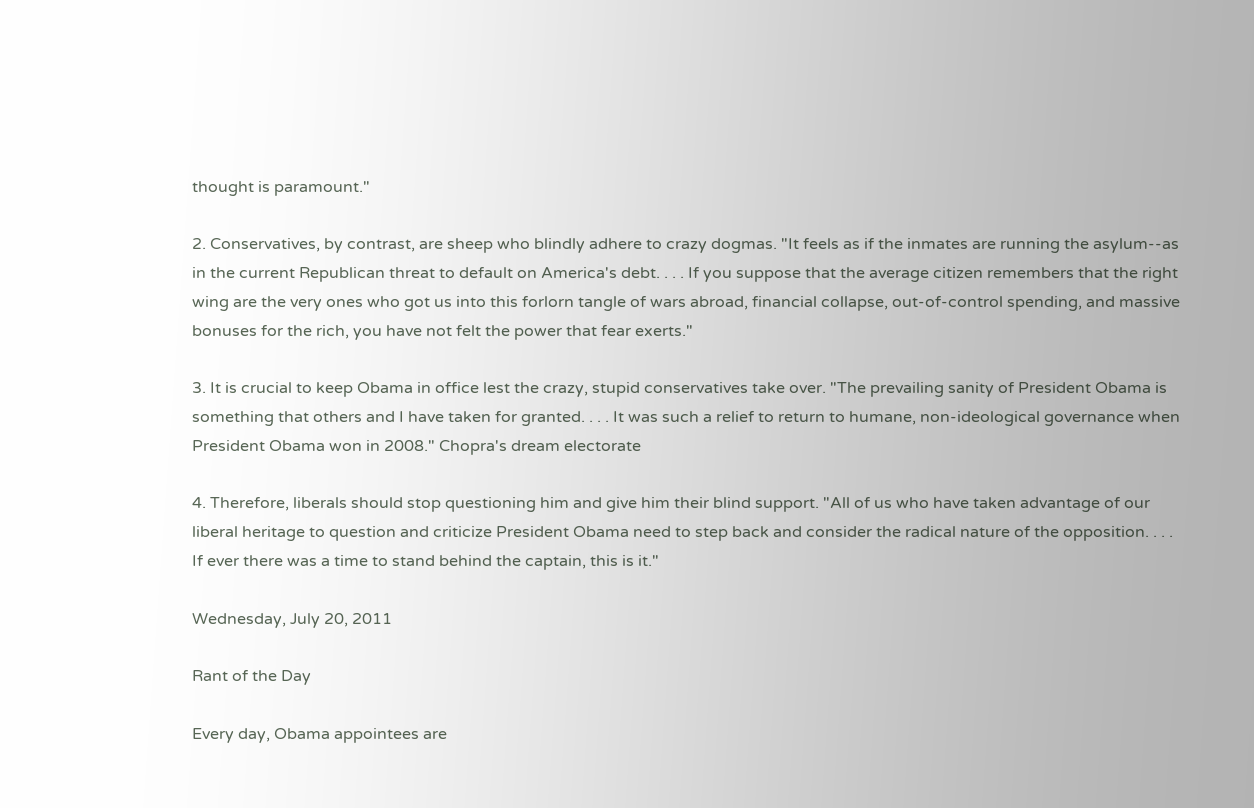thought is paramount."

2. Conservatives, by contrast, are sheep who blindly adhere to crazy dogmas. "It feels as if the inmates are running the asylum--as in the current Republican threat to default on America's debt. . . . If you suppose that the average citizen remembers that the right wing are the very ones who got us into this forlorn tangle of wars abroad, financial collapse, out-of-control spending, and massive bonuses for the rich, you have not felt the power that fear exerts."

3. It is crucial to keep Obama in office lest the crazy, stupid conservatives take over. "The prevailing sanity of President Obama is something that others and I have taken for granted. . . . It was such a relief to return to humane, non-ideological governance when President Obama won in 2008." Chopra's dream electorate

4. Therefore, liberals should stop questioning him and give him their blind support. "All of us who have taken advantage of our liberal heritage to question and criticize President Obama need to step back and consider the radical nature of the opposition. . . . If ever there was a time to stand behind the captain, this is it."

Wednesday, July 20, 2011

Rant of the Day

Every day, Obama appointees are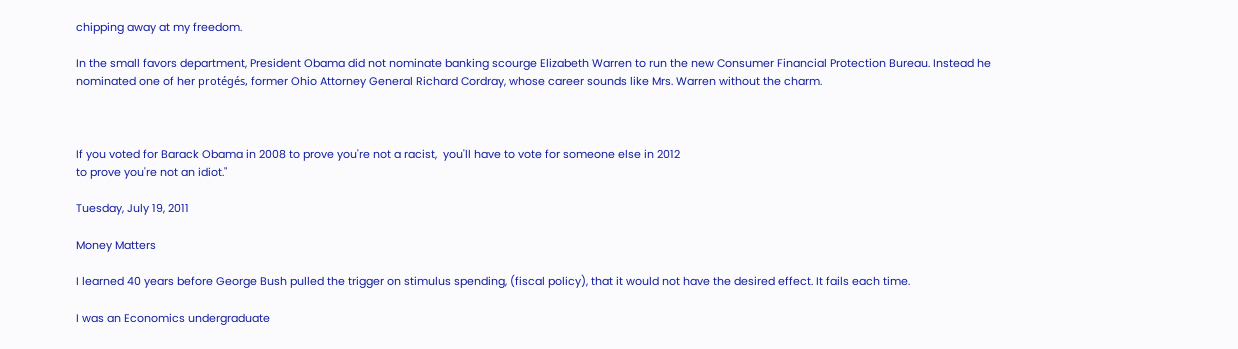chipping away at my freedom.

In the small favors department, President Obama did not nominate banking scourge Elizabeth Warren to run the new Consumer Financial Protection Bureau. Instead he nominated one of her protégés, former Ohio Attorney General Richard Cordray, whose career sounds like Mrs. Warren without the charm.



If you voted for Barack Obama in 2008 to prove you're not a racist,  you'll have to vote for someone else in 2012
to prove you're not an idiot."

Tuesday, July 19, 2011

Money Matters

I learned 40 years before George Bush pulled the trigger on stimulus spending, (fiscal policy), that it would not have the desired effect. It fails each time.

I was an Economics undergraduate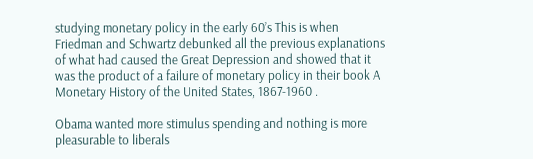studying monetary policy in the early 60’s This is when Friedman and Schwartz debunked all the previous explanations of what had caused the Great Depression and showed that it was the product of a failure of monetary policy in their book A Monetary History of the United States, 1867-1960 .

Obama wanted more stimulus spending and nothing is more pleasurable to liberals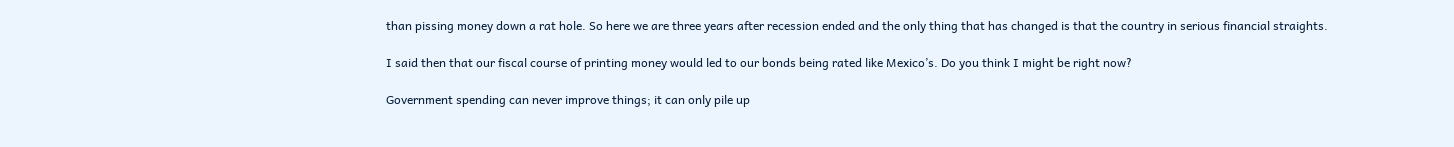than pissing money down a rat hole. So here we are three years after recession ended and the only thing that has changed is that the country in serious financial straights.

I said then that our fiscal course of printing money would led to our bonds being rated like Mexico’s. Do you think I might be right now?

Government spending can never improve things; it can only pile up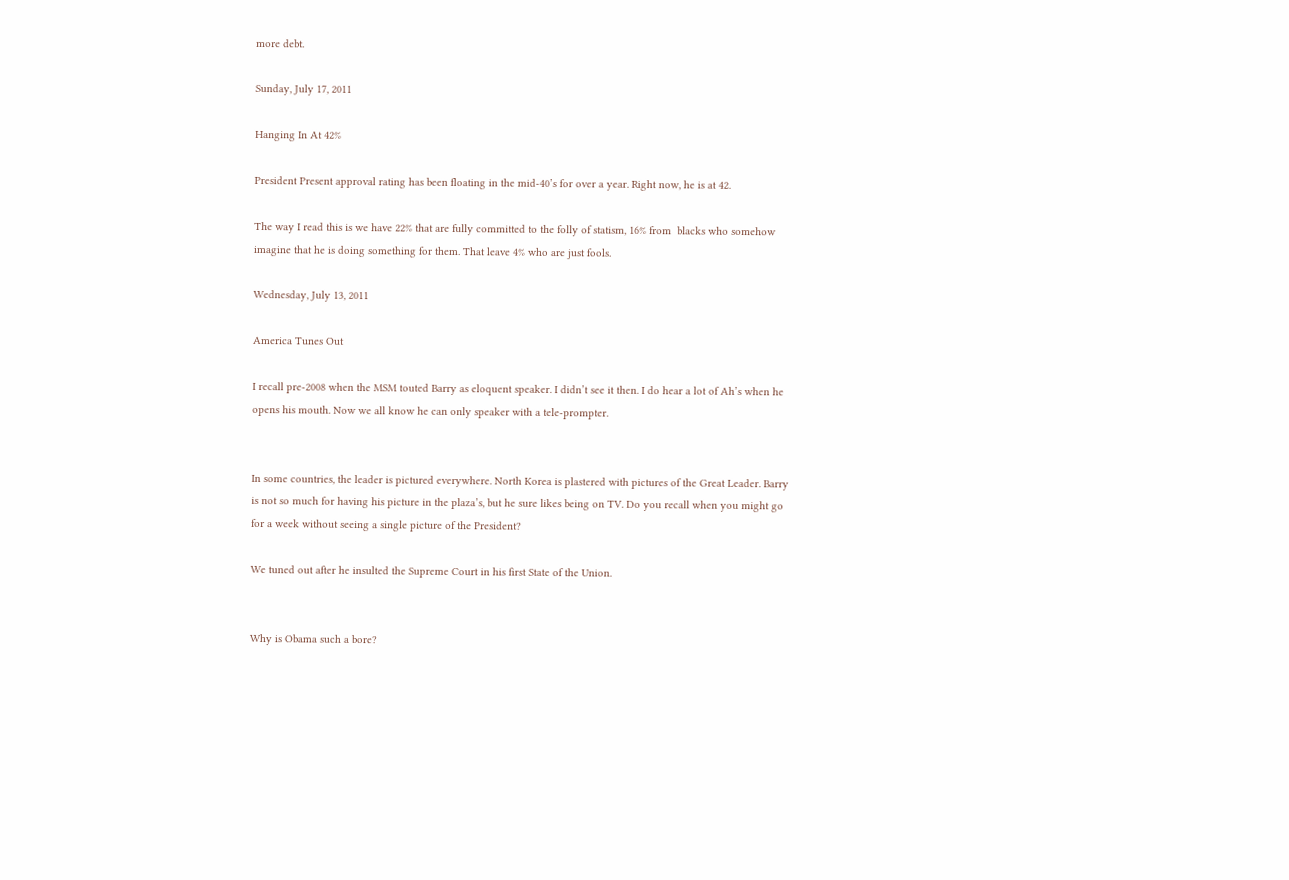more debt.

Sunday, July 17, 2011

Hanging In At 42%

President Present approval rating has been floating in the mid-40’s for over a year. Right now, he is at 42.

The way I read this is we have 22% that are fully committed to the folly of statism, 16% from  blacks who somehow imagine that he is doing something for them. That leave 4% who are just fools.

Wednesday, July 13, 2011

America Tunes Out

I recall pre-2008 when the MSM touted Barry as eloquent speaker. I didn’t see it then. I do hear a lot of Ah’s when he opens his mouth. Now we all know he can only speaker with a tele-prompter.


In some countries, the leader is pictured everywhere. North Korea is plastered with pictures of the Great Leader. Barry is not so much for having his picture in the plaza’s, but he sure likes being on TV. Do you recall when you might go for a week without seeing a single picture of the President?

We tuned out after he insulted the Supreme Court in his first State of the Union.


Why is Obama such a bore?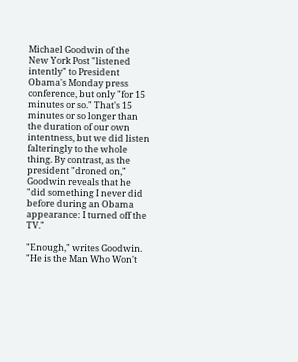Michael Goodwin of the New York Post "listened intently" to President Obama's Monday press conference, but only "for 15 minutes or so." That's 15 minutes or so longer than the duration of our own intentness, but we did listen falteringly to the whole thing. By contrast, as the president "droned on," Goodwin reveals that he "did something I never did before during an Obama appearance: I turned off the TV."

"Enough," writes Goodwin. "He is the Man Who Won't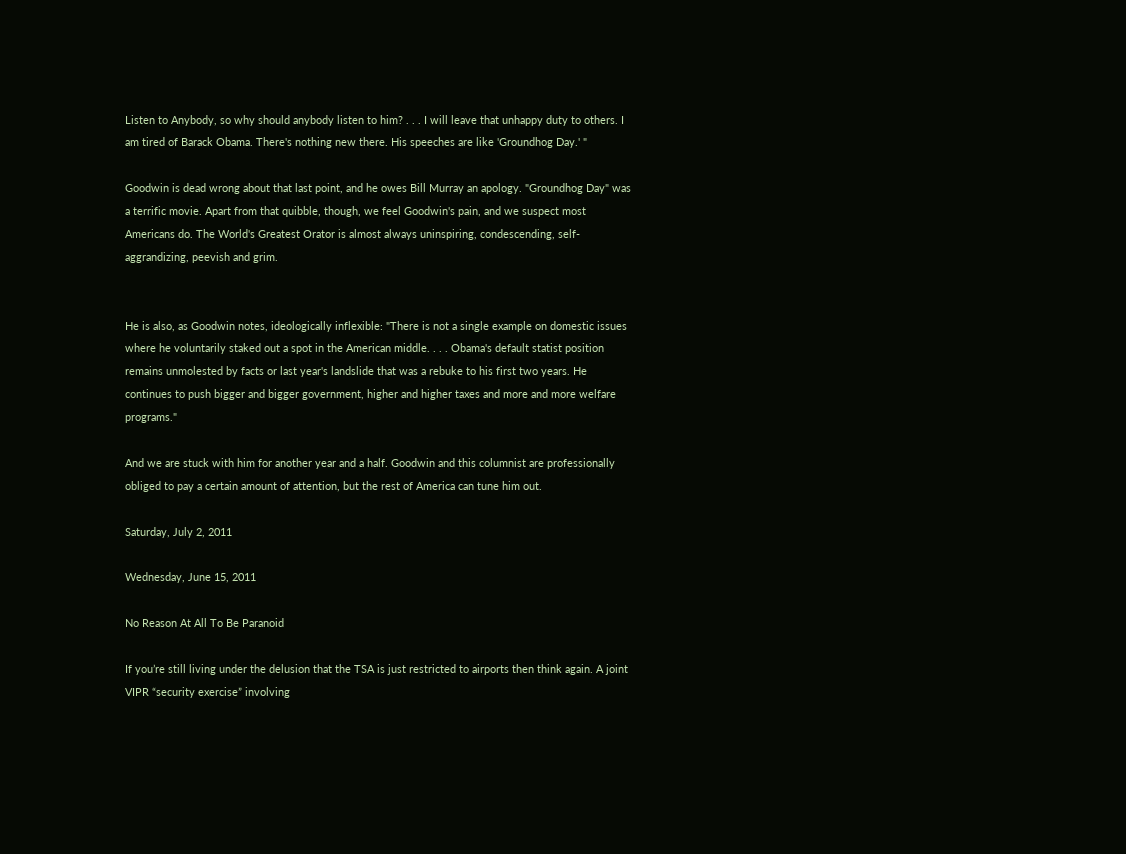Listen to Anybody, so why should anybody listen to him? . . . I will leave that unhappy duty to others. I am tired of Barack Obama. There's nothing new there. His speeches are like 'Groundhog Day.' "

Goodwin is dead wrong about that last point, and he owes Bill Murray an apology. "Groundhog Day" was a terrific movie. Apart from that quibble, though, we feel Goodwin's pain, and we suspect most Americans do. The World's Greatest Orator is almost always uninspiring, condescending, self-aggrandizing, peevish and grim.


He is also, as Goodwin notes, ideologically inflexible: "There is not a single example on domestic issues where he voluntarily staked out a spot in the American middle. . . . Obama's default statist position remains unmolested by facts or last year's landslide that was a rebuke to his first two years. He continues to push bigger and bigger government, higher and higher taxes and more and more welfare programs."

And we are stuck with him for another year and a half. Goodwin and this columnist are professionally obliged to pay a certain amount of attention, but the rest of America can tune him out.

Saturday, July 2, 2011

Wednesday, June 15, 2011

No Reason At All To Be Paranoid

If you’re still living under the delusion that the TSA is just restricted to airports then think again. A joint VIPR “security exercise” involving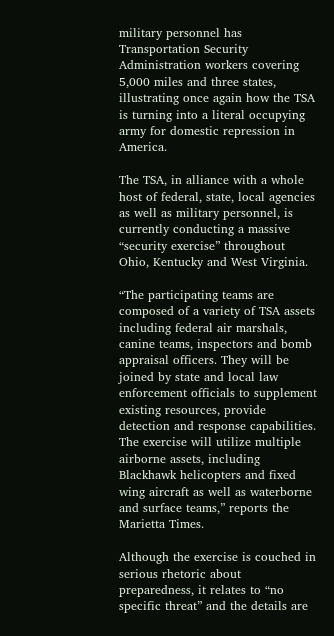military personnel has Transportation Security Administration workers covering 5,000 miles and three states, illustrating once again how the TSA is turning into a literal occupying army for domestic repression in America.

The TSA, in alliance with a whole host of federal, state, local agencies as well as military personnel, is currently conducting a massive “security exercise” throughout Ohio, Kentucky and West Virginia.

“The participating teams are composed of a variety of TSA assets including federal air marshals, canine teams, inspectors and bomb appraisal officers. They will be joined by state and local law enforcement officials to supplement existing resources, provide detection and response capabilities. The exercise will utilize multiple airborne assets, including Blackhawk helicopters and fixed wing aircraft as well as waterborne and surface teams,” reports the Marietta Times.

Although the exercise is couched in serious rhetoric about preparedness, it relates to “no specific threat” and the details are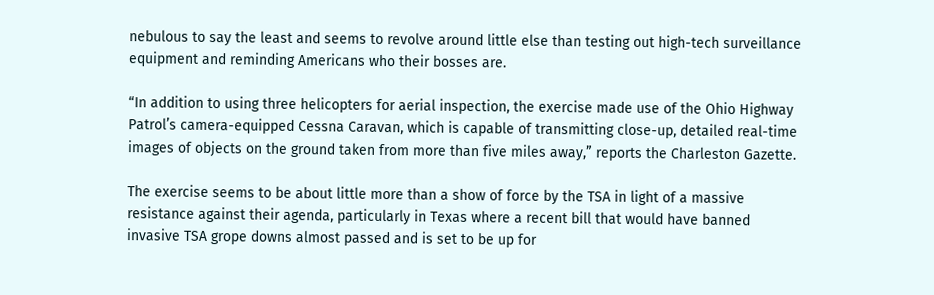nebulous to say the least and seems to revolve around little else than testing out high-tech surveillance equipment and reminding Americans who their bosses are.

“In addition to using three helicopters for aerial inspection, the exercise made use of the Ohio Highway Patrol’s camera-equipped Cessna Caravan, which is capable of transmitting close-up, detailed real-time images of objects on the ground taken from more than five miles away,” reports the Charleston Gazette.

The exercise seems to be about little more than a show of force by the TSA in light of a massive resistance against their agenda, particularly in Texas where a recent bill that would have banned invasive TSA grope downs almost passed and is set to be up for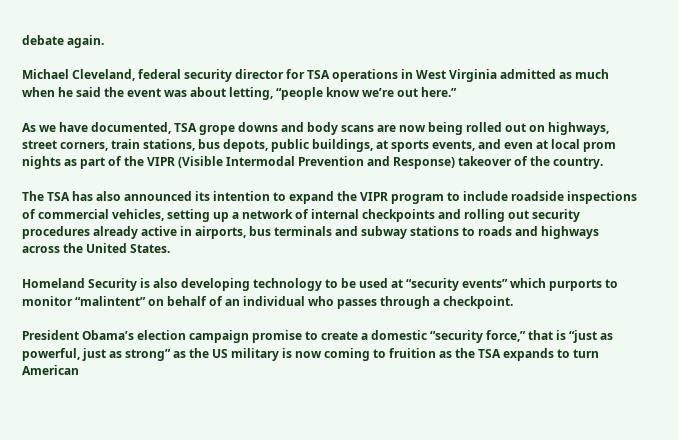debate again.

Michael Cleveland, federal security director for TSA operations in West Virginia admitted as much when he said the event was about letting, “people know we’re out here.”

As we have documented, TSA grope downs and body scans are now being rolled out on highways, street corners, train stations, bus depots, public buildings, at sports events, and even at local prom nights as part of the VIPR (Visible Intermodal Prevention and Response) takeover of the country.

The TSA has also announced its intention to expand the VIPR program to include roadside inspections of commercial vehicles, setting up a network of internal checkpoints and rolling out security procedures already active in airports, bus terminals and subway stations to roads and highways across the United States.

Homeland Security is also developing technology to be used at “security events” which purports to monitor “malintent” on behalf of an individual who passes through a checkpoint.

President Obama’s election campaign promise to create a domestic “security force,” that is “just as powerful, just as strong” as the US military is now coming to fruition as the TSA expands to turn American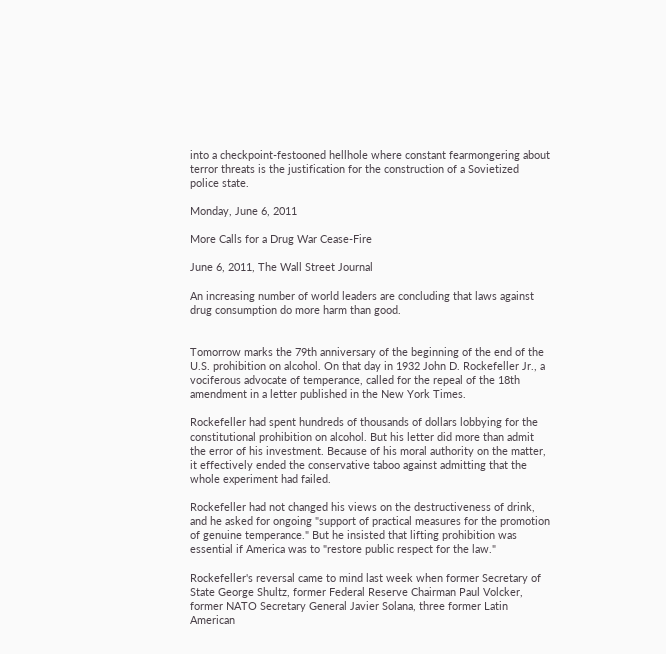into a checkpoint-festooned hellhole where constant fearmongering about terror threats is the justification for the construction of a Sovietized police state.

Monday, June 6, 2011

More Calls for a Drug War Cease-Fire

June 6, 2011, The Wall Street Journal

An increasing number of world leaders are concluding that laws against drug consumption do more harm than good.


Tomorrow marks the 79th anniversary of the beginning of the end of the U.S. prohibition on alcohol. On that day in 1932 John D. Rockefeller Jr., a vociferous advocate of temperance, called for the repeal of the 18th amendment in a letter published in the New York Times.

Rockefeller had spent hundreds of thousands of dollars lobbying for the constitutional prohibition on alcohol. But his letter did more than admit the error of his investment. Because of his moral authority on the matter, it effectively ended the conservative taboo against admitting that the whole experiment had failed.

Rockefeller had not changed his views on the destructiveness of drink, and he asked for ongoing "support of practical measures for the promotion of genuine temperance." But he insisted that lifting prohibition was essential if America was to "restore public respect for the law."

Rockefeller's reversal came to mind last week when former Secretary of State George Shultz, former Federal Reserve Chairman Paul Volcker, former NATO Secretary General Javier Solana, three former Latin American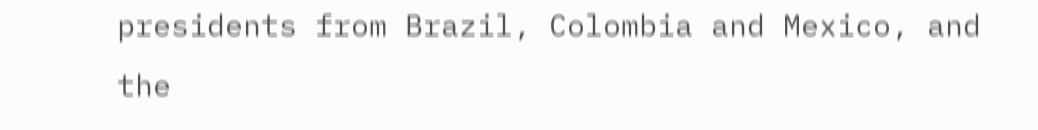presidents from Brazil, Colombia and Mexico, and the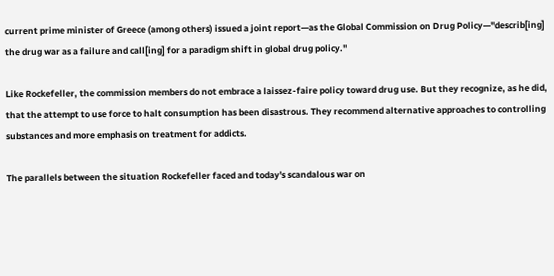current prime minister of Greece (among others) issued a joint report—as the Global Commission on Drug Policy—"describ[ing] the drug war as a failure and call[ing] for a paradigm shift in global drug policy."

Like Rockefeller, the commission members do not embrace a laissez-faire policy toward drug use. But they recognize, as he did, that the attempt to use force to halt consumption has been disastrous. They recommend alternative approaches to controlling substances and more emphasis on treatment for addicts.

The parallels between the situation Rockefeller faced and today's scandalous war on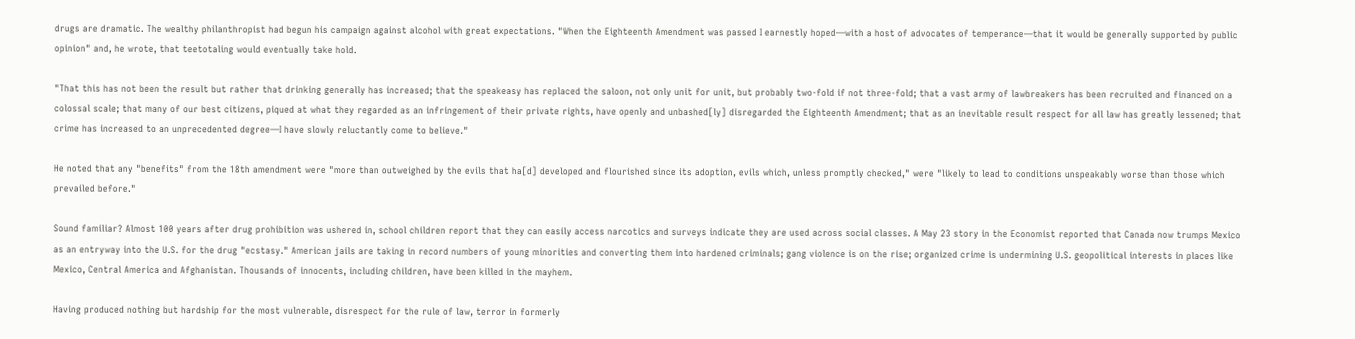drugs are dramatic. The wealthy philanthropist had begun his campaign against alcohol with great expectations. "When the Eighteenth Amendment was passed I earnestly hoped—with a host of advocates of temperance—that it would be generally supported by public opinion" and, he wrote, that teetotaling would eventually take hold.

"That this has not been the result but rather that drinking generally has increased; that the speakeasy has replaced the saloon, not only unit for unit, but probably two-fold if not three-fold; that a vast army of lawbreakers has been recruited and financed on a colossal scale; that many of our best citizens, piqued at what they regarded as an infringement of their private rights, have openly and unbashed[ly] disregarded the Eighteenth Amendment; that as an inevitable result respect for all law has greatly lessened; that crime has increased to an unprecedented degree—I have slowly reluctantly come to believe."

He noted that any "benefits" from the 18th amendment were "more than outweighed by the evils that ha[d] developed and flourished since its adoption, evils which, unless promptly checked," were "likely to lead to conditions unspeakably worse than those which prevailed before."

Sound familiar? Almost 100 years after drug prohibition was ushered in, school children report that they can easily access narcotics and surveys indicate they are used across social classes. A May 23 story in the Economist reported that Canada now trumps Mexico as an entryway into the U.S. for the drug "ecstasy." American jails are taking in record numbers of young minorities and converting them into hardened criminals; gang violence is on the rise; organized crime is undermining U.S. geopolitical interests in places like Mexico, Central America and Afghanistan. Thousands of innocents, including children, have been killed in the mayhem.

Having produced nothing but hardship for the most vulnerable, disrespect for the rule of law, terror in formerly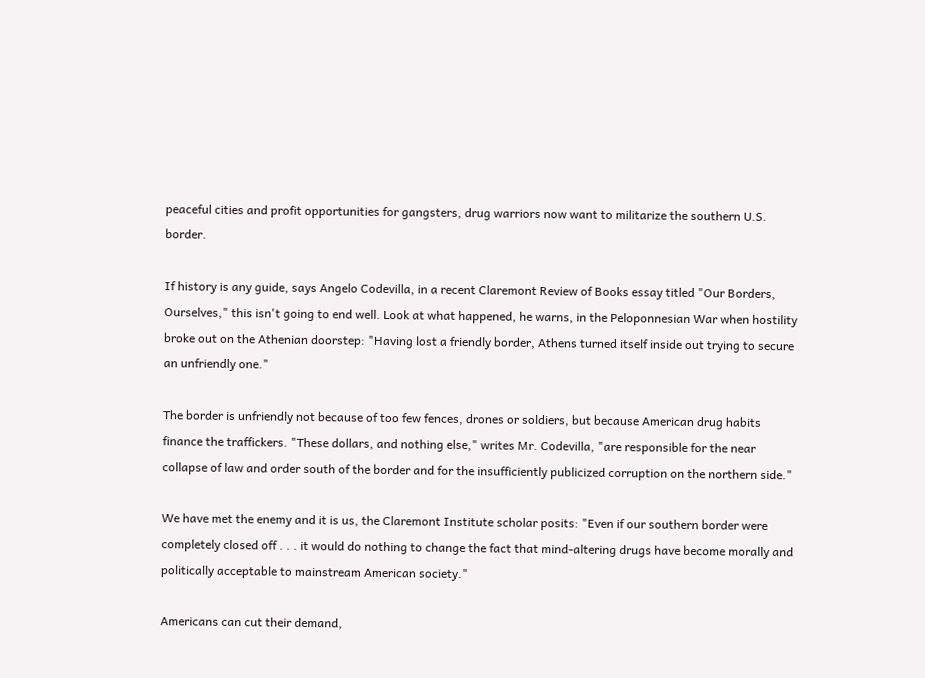peaceful cities and profit opportunities for gangsters, drug warriors now want to militarize the southern U.S. border.

If history is any guide, says Angelo Codevilla, in a recent Claremont Review of Books essay titled "Our Borders, Ourselves," this isn't going to end well. Look at what happened, he warns, in the Peloponnesian War when hostility broke out on the Athenian doorstep: "Having lost a friendly border, Athens turned itself inside out trying to secure an unfriendly one."

The border is unfriendly not because of too few fences, drones or soldiers, but because American drug habits finance the traffickers. "These dollars, and nothing else," writes Mr. Codevilla, "are responsible for the near collapse of law and order south of the border and for the insufficiently publicized corruption on the northern side."

We have met the enemy and it is us, the Claremont Institute scholar posits: "Even if our southern border were completely closed off . . . it would do nothing to change the fact that mind-altering drugs have become morally and politically acceptable to mainstream American society."

Americans can cut their demand,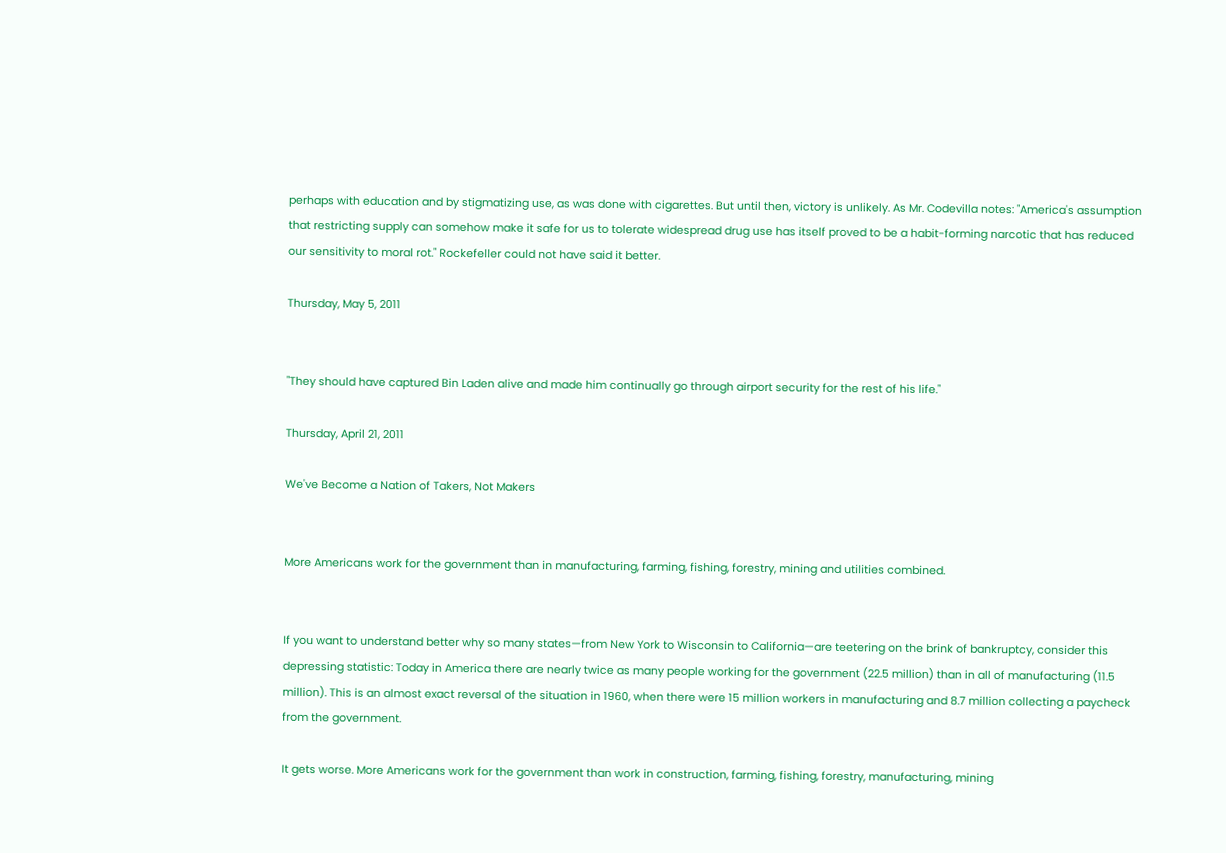perhaps with education and by stigmatizing use, as was done with cigarettes. But until then, victory is unlikely. As Mr. Codevilla notes: "America's assumption that restricting supply can somehow make it safe for us to tolerate widespread drug use has itself proved to be a habit-forming narcotic that has reduced our sensitivity to moral rot." Rockefeller could not have said it better.

Thursday, May 5, 2011


"They should have captured Bin Laden alive and made him continually go through airport security for the rest of his life."

Thursday, April 21, 2011

We've Become a Nation of Takers, Not Makers


More Americans work for the government than in manufacturing, farming, fishing, forestry, mining and utilities combined.


If you want to understand better why so many states—from New York to Wisconsin to California—are teetering on the brink of bankruptcy, consider this depressing statistic: Today in America there are nearly twice as many people working for the government (22.5 million) than in all of manufacturing (11.5 million). This is an almost exact reversal of the situation in 1960, when there were 15 million workers in manufacturing and 8.7 million collecting a paycheck from the government.

It gets worse. More Americans work for the government than work in construction, farming, fishing, forestry, manufacturing, mining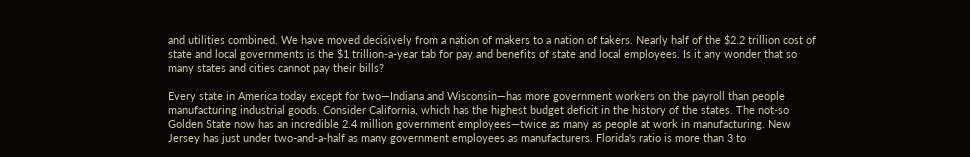and utilities combined. We have moved decisively from a nation of makers to a nation of takers. Nearly half of the $2.2 trillion cost of state and local governments is the $1 trillion-a-year tab for pay and benefits of state and local employees. Is it any wonder that so many states and cities cannot pay their bills?

Every state in America today except for two—Indiana and Wisconsin—has more government workers on the payroll than people manufacturing industrial goods. Consider California, which has the highest budget deficit in the history of the states. The not-so Golden State now has an incredible 2.4 million government employees—twice as many as people at work in manufacturing. New Jersey has just under two-and-a-half as many government employees as manufacturers. Florida's ratio is more than 3 to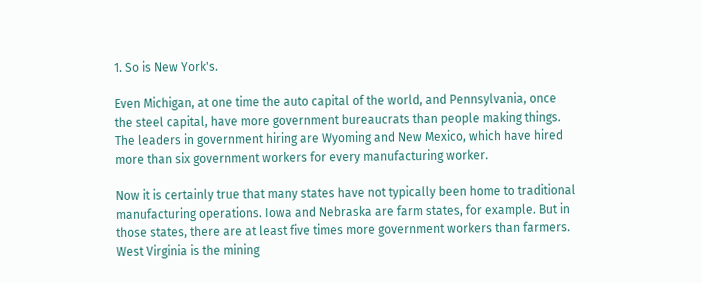1. So is New York's.

Even Michigan, at one time the auto capital of the world, and Pennsylvania, once the steel capital, have more government bureaucrats than people making things. The leaders in government hiring are Wyoming and New Mexico, which have hired more than six government workers for every manufacturing worker.

Now it is certainly true that many states have not typically been home to traditional manufacturing operations. Iowa and Nebraska are farm states, for example. But in those states, there are at least five times more government workers than farmers. West Virginia is the mining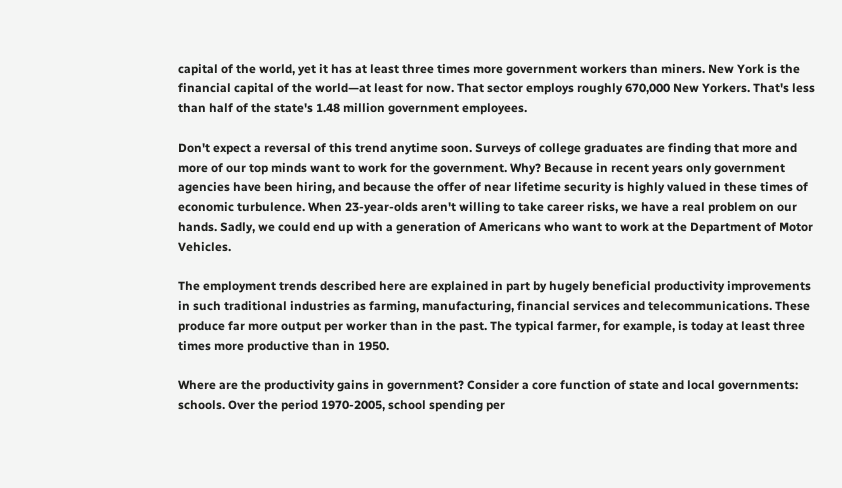capital of the world, yet it has at least three times more government workers than miners. New York is the financial capital of the world—at least for now. That sector employs roughly 670,000 New Yorkers. That's less than half of the state's 1.48 million government employees.

Don't expect a reversal of this trend anytime soon. Surveys of college graduates are finding that more and more of our top minds want to work for the government. Why? Because in recent years only government agencies have been hiring, and because the offer of near lifetime security is highly valued in these times of economic turbulence. When 23-year-olds aren't willing to take career risks, we have a real problem on our hands. Sadly, we could end up with a generation of Americans who want to work at the Department of Motor Vehicles.

The employment trends described here are explained in part by hugely beneficial productivity improvements in such traditional industries as farming, manufacturing, financial services and telecommunications. These produce far more output per worker than in the past. The typical farmer, for example, is today at least three times more productive than in 1950.

Where are the productivity gains in government? Consider a core function of state and local governments: schools. Over the period 1970-2005, school spending per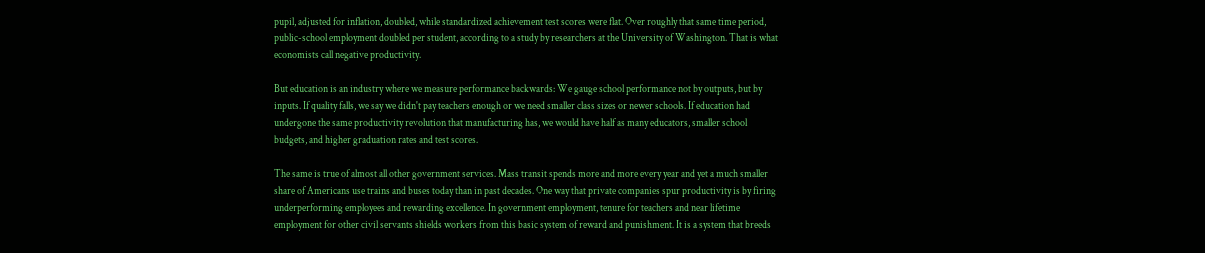pupil, adjusted for inflation, doubled, while standardized achievement test scores were flat. Over roughly that same time period, public-school employment doubled per student, according to a study by researchers at the University of Washington. That is what economists call negative productivity.

But education is an industry where we measure performance backwards: We gauge school performance not by outputs, but by inputs. If quality falls, we say we didn't pay teachers enough or we need smaller class sizes or newer schools. If education had undergone the same productivity revolution that manufacturing has, we would have half as many educators, smaller school budgets, and higher graduation rates and test scores.

The same is true of almost all other government services. Mass transit spends more and more every year and yet a much smaller share of Americans use trains and buses today than in past decades. One way that private companies spur productivity is by firing underperforming employees and rewarding excellence. In government employment, tenure for teachers and near lifetime employment for other civil servants shields workers from this basic system of reward and punishment. It is a system that breeds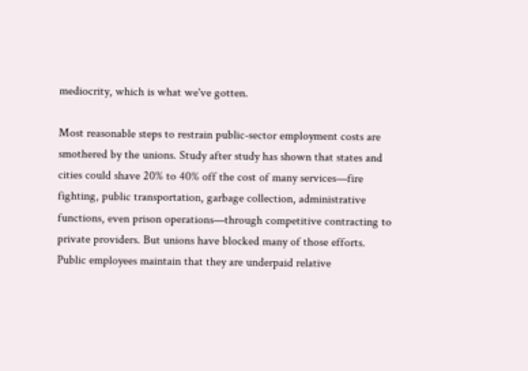mediocrity, which is what we've gotten.

Most reasonable steps to restrain public-sector employment costs are smothered by the unions. Study after study has shown that states and cities could shave 20% to 40% off the cost of many services—fire fighting, public transportation, garbage collection, administrative functions, even prison operations—through competitive contracting to private providers. But unions have blocked many of those efforts. Public employees maintain that they are underpaid relative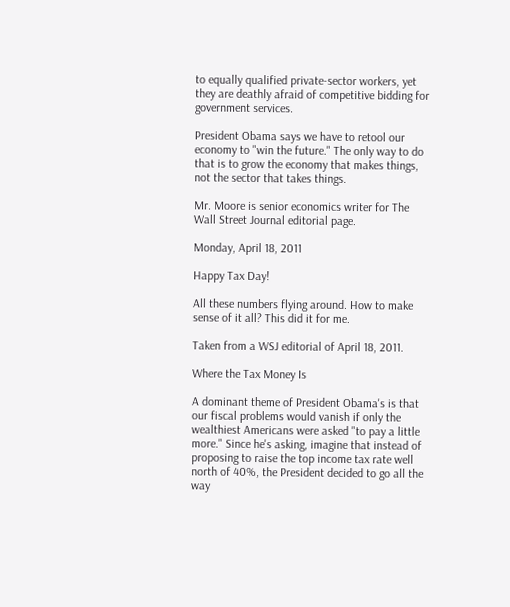to equally qualified private-sector workers, yet they are deathly afraid of competitive bidding for government services.

President Obama says we have to retool our economy to "win the future." The only way to do that is to grow the economy that makes things, not the sector that takes things.

Mr. Moore is senior economics writer for The Wall Street Journal editorial page.

Monday, April 18, 2011

Happy Tax Day!

All these numbers flying around. How to make sense of it all? This did it for me.

Taken from a WSJ editorial of April 18, 2011.

Where the Tax Money Is

A dominant theme of President Obama's is that our fiscal problems would vanish if only the wealthiest Americans were asked "to pay a little more." Since he's asking, imagine that instead of proposing to raise the top income tax rate well north of 40%, the President decided to go all the way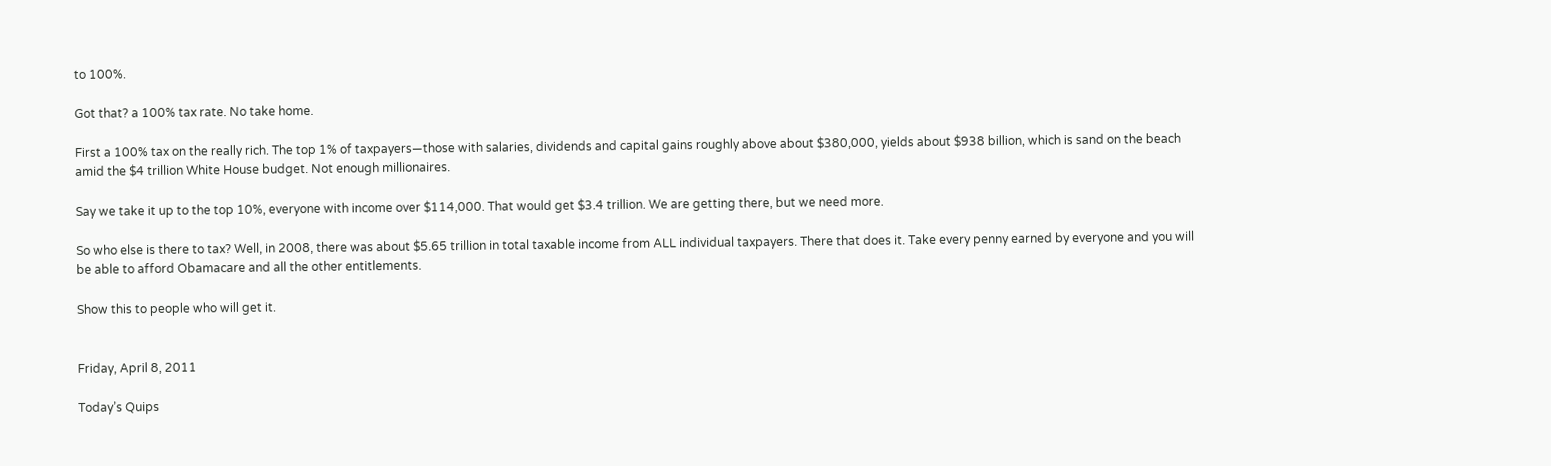to 100%.

Got that? a 100% tax rate. No take home.

First a 100% tax on the really rich. The top 1% of taxpayers—those with salaries, dividends and capital gains roughly above about $380,000, yields about $938 billion, which is sand on the beach amid the $4 trillion White House budget. Not enough millionaires.

Say we take it up to the top 10%, everyone with income over $114,000. That would get $3.4 trillion. We are getting there, but we need more.

So who else is there to tax? Well, in 2008, there was about $5.65 trillion in total taxable income from ALL individual taxpayers. There that does it. Take every penny earned by everyone and you will be able to afford Obamacare and all the other entitlements.

Show this to people who will get it.


Friday, April 8, 2011

Today’s Quips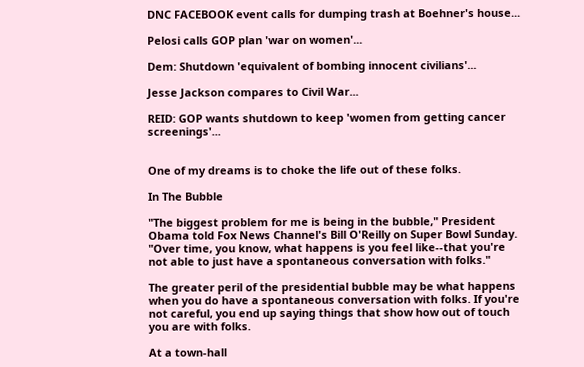DNC FACEBOOK event calls for dumping trash at Boehner's house...

Pelosi calls GOP plan 'war on women'...

Dem: Shutdown 'equivalent of bombing innocent civilians'...

Jesse Jackson compares to Civil War...

REID: GOP wants shutdown to keep 'women from getting cancer screenings'...


One of my dreams is to choke the life out of these folks.

In The Bubble

"The biggest problem for me is being in the bubble," President Obama told Fox News Channel's Bill O'Reilly on Super Bowl Sunday. "Over time, you know, what happens is you feel like--that you're not able to just have a spontaneous conversation with folks."

The greater peril of the presidential bubble may be what happens when you do have a spontaneous conversation with folks. If you're not careful, you end up saying things that show how out of touch you are with folks.

At a town-hall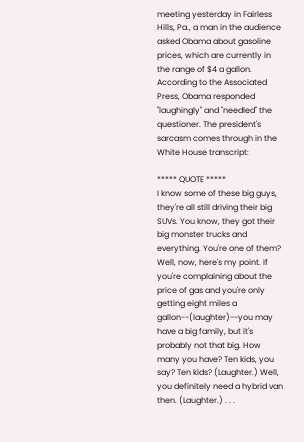meeting yesterday in Fairless Hills, Pa., a man in the audience asked Obama about gasoline prices, which are currently in the range of $4 a gallon. According to the Associated Press, Obama responded "laughingly" and "needled" the questioner. The president's sarcasm comes through in the White House transcript:

***** QUOTE *****
I know some of these big guys, they're all still driving their big SUVs. You know, they got their big monster trucks and everything. You're one of them? Well, now, here's my point. If you're complaining about the price of gas and you're only getting eight miles a gallon--(laughter)--you may have a big family, but it's probably not that big. How many you have? Ten kids, you say? Ten kids? (Laughter.) Well, you definitely need a hybrid van then. (Laughter.) . . .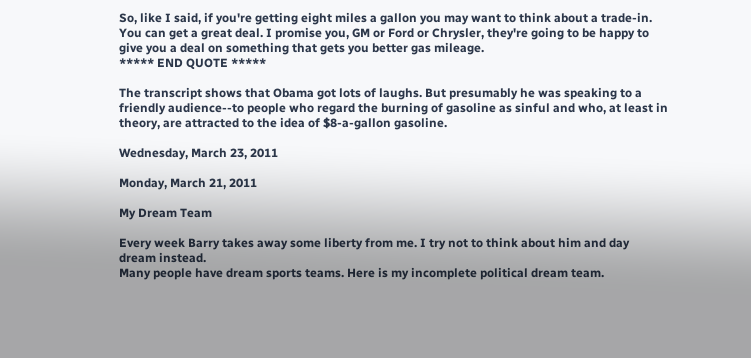So, like I said, if you're getting eight miles a gallon you may want to think about a trade-in. You can get a great deal. I promise you, GM or Ford or Chrysler, they're going to be happy to give you a deal on something that gets you better gas mileage.
***** END QUOTE *****

The transcript shows that Obama got lots of laughs. But presumably he was speaking to a friendly audience--to people who regard the burning of gasoline as sinful and who, at least in theory, are attracted to the idea of $8-a-gallon gasoline.

Wednesday, March 23, 2011

Monday, March 21, 2011

My Dream Team

Every week Barry takes away some liberty from me. I try not to think about him and day dream instead.
Many people have dream sports teams. Here is my incomplete political dream team.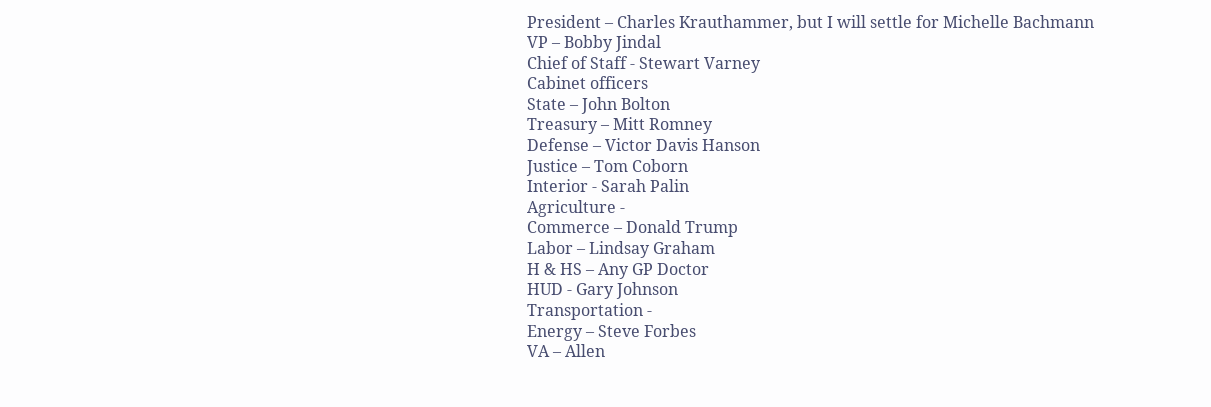President – Charles Krauthammer, but I will settle for Michelle Bachmann
VP – Bobby Jindal
Chief of Staff - Stewart Varney
Cabinet officers
State – John Bolton
Treasury – Mitt Romney
Defense – Victor Davis Hanson
Justice – Tom Coborn
Interior - Sarah Palin
Agriculture -
Commerce – Donald Trump
Labor – Lindsay Graham
H & HS – Any GP Doctor
HUD - Gary Johnson
Transportation -
Energy – Steve Forbes
VA – Allen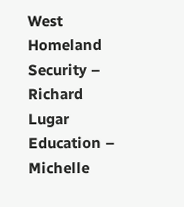West
Homeland Security – Richard Lugar
Education – Michelle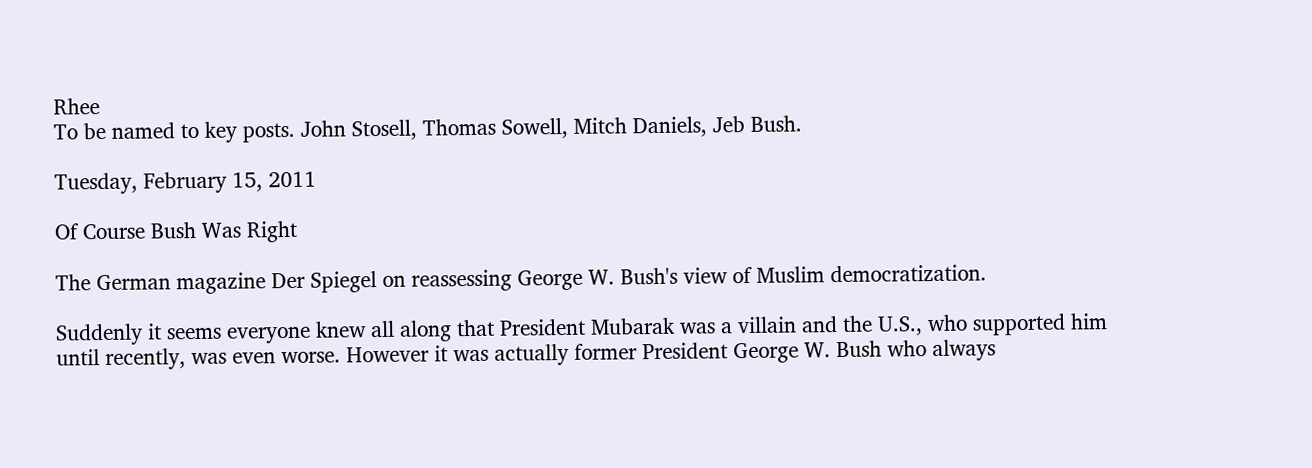Rhee
To be named to key posts. John Stosell, Thomas Sowell, Mitch Daniels, Jeb Bush.

Tuesday, February 15, 2011

Of Course Bush Was Right

The German magazine Der Spiegel on reassessing George W. Bush's view of Muslim democratization.

Suddenly it seems everyone knew all along that President Mubarak was a villain and the U.S., who supported him until recently, was even worse. However it was actually former President George W. Bush who always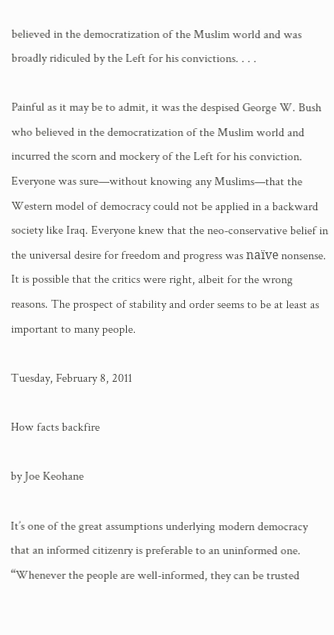believed in the democratization of the Muslim world and was broadly ridiculed by the Left for his convictions. . . .

Painful as it may be to admit, it was the despised George W. Bush who believed in the democratization of the Muslim world and incurred the scorn and mockery of the Left for his conviction. Everyone was sure—without knowing any Muslims—that the Western model of democracy could not be applied in a backward society like Iraq. Everyone knew that the neo-conservative belief in the universal desire for freedom and progress was naïve nonsense. It is possible that the critics were right, albeit for the wrong reasons. The prospect of stability and order seems to be at least as important to many people.

Tuesday, February 8, 2011

How facts backfire

by Joe Keohane

It’s one of the great assumptions underlying modern democracy that an informed citizenry is preferable to an uninformed one. “Whenever the people are well-informed, they can be trusted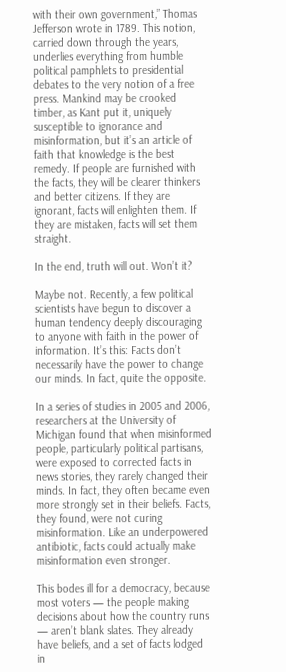with their own government,” Thomas Jefferson wrote in 1789. This notion, carried down through the years, underlies everything from humble political pamphlets to presidential debates to the very notion of a free press. Mankind may be crooked timber, as Kant put it, uniquely susceptible to ignorance and misinformation, but it’s an article of faith that knowledge is the best remedy. If people are furnished with the facts, they will be clearer thinkers and better citizens. If they are ignorant, facts will enlighten them. If they are mistaken, facts will set them straight.

In the end, truth will out. Won’t it?

Maybe not. Recently, a few political scientists have begun to discover a human tendency deeply discouraging to anyone with faith in the power of information. It’s this: Facts don’t necessarily have the power to change our minds. In fact, quite the opposite.

In a series of studies in 2005 and 2006, researchers at the University of Michigan found that when misinformed people, particularly political partisans, were exposed to corrected facts in news stories, they rarely changed their minds. In fact, they often became even more strongly set in their beliefs. Facts, they found, were not curing misinformation. Like an underpowered antibiotic, facts could actually make misinformation even stronger.

This bodes ill for a democracy, because most voters — the people making decisions about how the country runs — aren’t blank slates. They already have beliefs, and a set of facts lodged in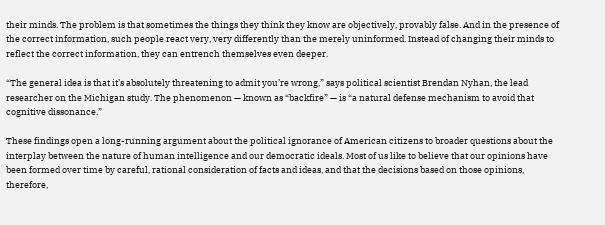their minds. The problem is that sometimes the things they think they know are objectively, provably false. And in the presence of the correct information, such people react very, very differently than the merely uninformed. Instead of changing their minds to reflect the correct information, they can entrench themselves even deeper.

“The general idea is that it’s absolutely threatening to admit you’re wrong,” says political scientist Brendan Nyhan, the lead researcher on the Michigan study. The phenomenon — known as “backfire” — is “a natural defense mechanism to avoid that cognitive dissonance.”

These findings open a long-running argument about the political ignorance of American citizens to broader questions about the interplay between the nature of human intelligence and our democratic ideals. Most of us like to believe that our opinions have been formed over time by careful, rational consideration of facts and ideas, and that the decisions based on those opinions, therefore,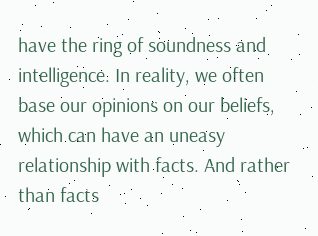have the ring of soundness and intelligence. In reality, we often base our opinions on our beliefs, which can have an uneasy relationship with facts. And rather than facts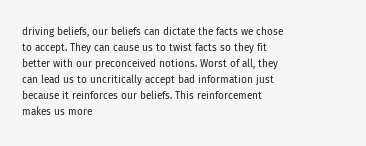driving beliefs, our beliefs can dictate the facts we chose to accept. They can cause us to twist facts so they fit better with our preconceived notions. Worst of all, they can lead us to uncritically accept bad information just because it reinforces our beliefs. This reinforcement makes us more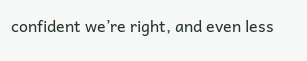confident we’re right, and even less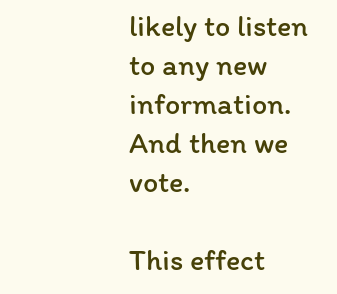likely to listen to any new information. And then we vote.

This effect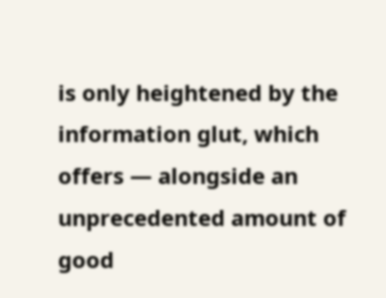is only heightened by the information glut, which offers — alongside an unprecedented amount of good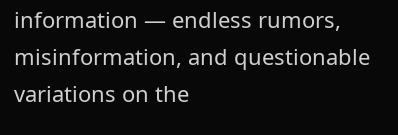information — endless rumors, misinformation, and questionable variations on the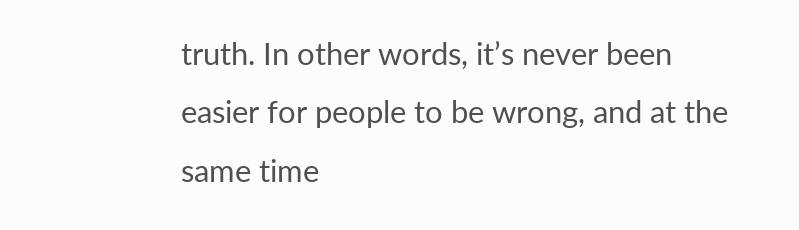truth. In other words, it’s never been easier for people to be wrong, and at the same time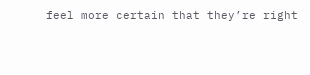feel more certain that they’re right